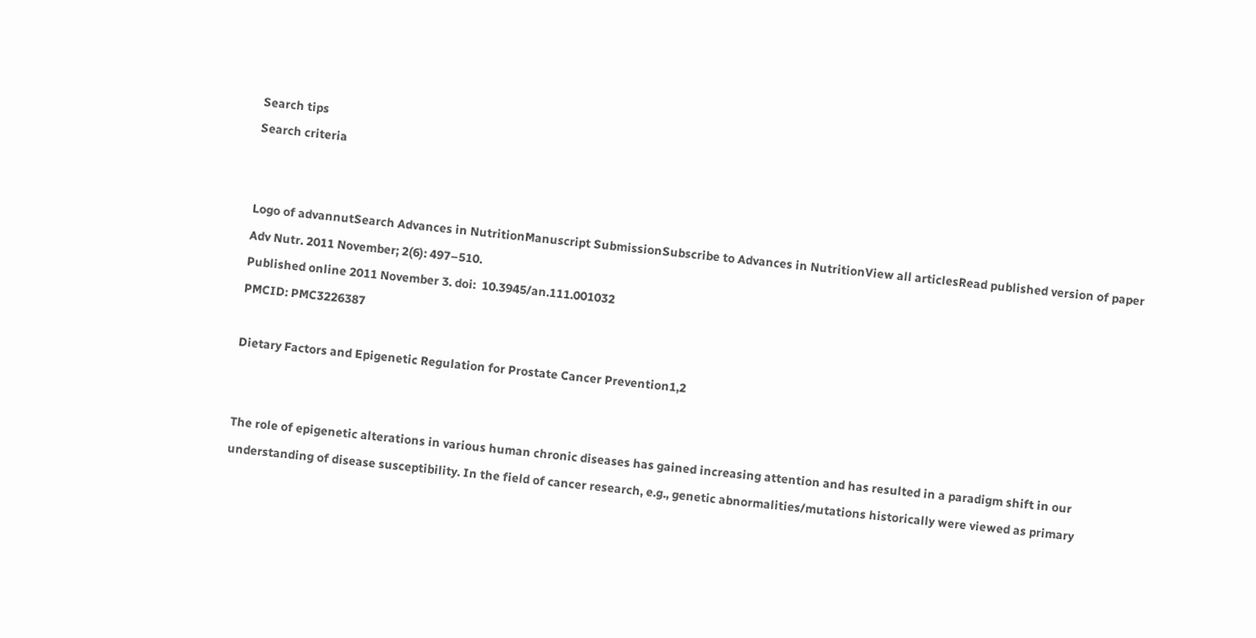Search tips
Search criteria


Logo of advannutSearch Advances in NutritionManuscript SubmissionSubscribe to Advances in NutritionView all articlesRead published version of paper
Adv Nutr. 2011 November; 2(6): 497–510.
Published online 2011 November 3. doi:  10.3945/an.111.001032
PMCID: PMC3226387

Dietary Factors and Epigenetic Regulation for Prostate Cancer Prevention1,2


The role of epigenetic alterations in various human chronic diseases has gained increasing attention and has resulted in a paradigm shift in our understanding of disease susceptibility. In the field of cancer research, e.g., genetic abnormalities/mutations historically were viewed as primary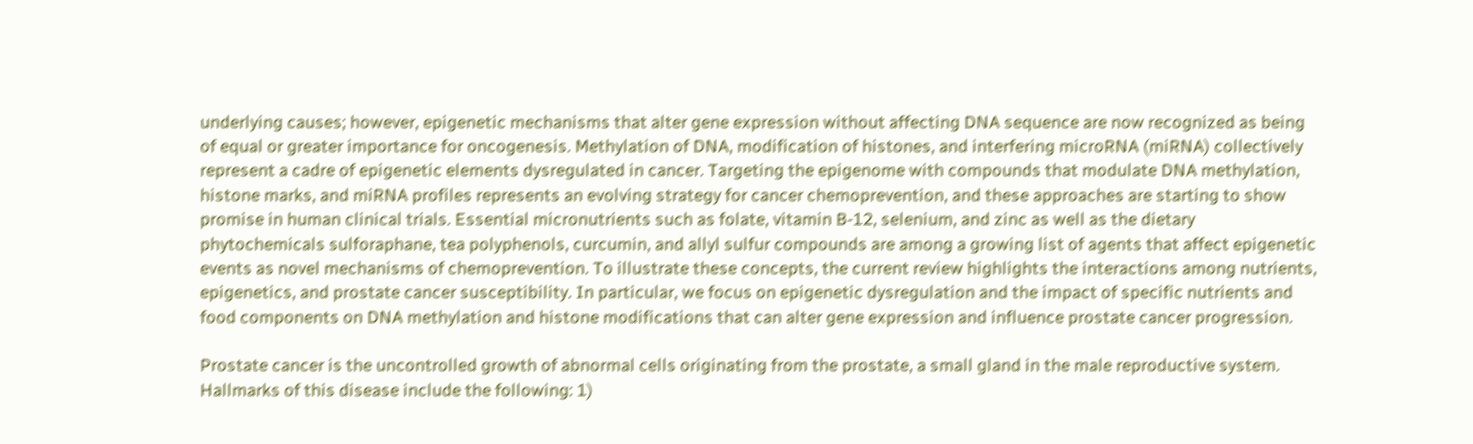underlying causes; however, epigenetic mechanisms that alter gene expression without affecting DNA sequence are now recognized as being of equal or greater importance for oncogenesis. Methylation of DNA, modification of histones, and interfering microRNA (miRNA) collectively represent a cadre of epigenetic elements dysregulated in cancer. Targeting the epigenome with compounds that modulate DNA methylation, histone marks, and miRNA profiles represents an evolving strategy for cancer chemoprevention, and these approaches are starting to show promise in human clinical trials. Essential micronutrients such as folate, vitamin B-12, selenium, and zinc as well as the dietary phytochemicals sulforaphane, tea polyphenols, curcumin, and allyl sulfur compounds are among a growing list of agents that affect epigenetic events as novel mechanisms of chemoprevention. To illustrate these concepts, the current review highlights the interactions among nutrients, epigenetics, and prostate cancer susceptibility. In particular, we focus on epigenetic dysregulation and the impact of specific nutrients and food components on DNA methylation and histone modifications that can alter gene expression and influence prostate cancer progression.

Prostate cancer is the uncontrolled growth of abnormal cells originating from the prostate, a small gland in the male reproductive system. Hallmarks of this disease include the following: 1)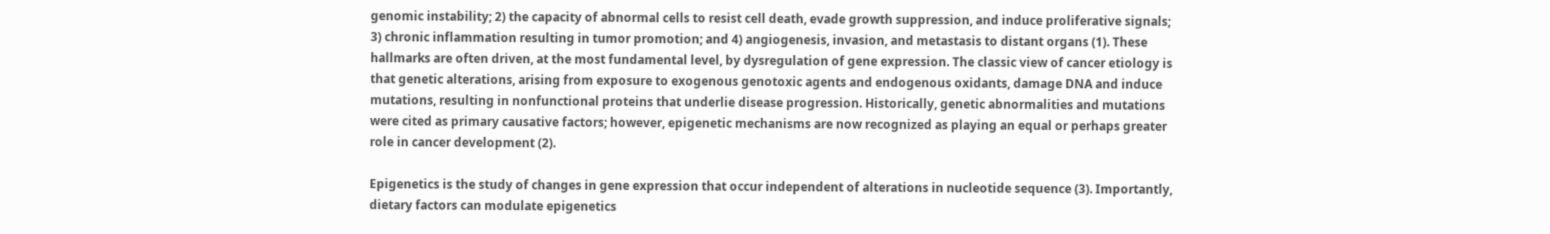genomic instability; 2) the capacity of abnormal cells to resist cell death, evade growth suppression, and induce proliferative signals; 3) chronic inflammation resulting in tumor promotion; and 4) angiogenesis, invasion, and metastasis to distant organs (1). These hallmarks are often driven, at the most fundamental level, by dysregulation of gene expression. The classic view of cancer etiology is that genetic alterations, arising from exposure to exogenous genotoxic agents and endogenous oxidants, damage DNA and induce mutations, resulting in nonfunctional proteins that underlie disease progression. Historically, genetic abnormalities and mutations were cited as primary causative factors; however, epigenetic mechanisms are now recognized as playing an equal or perhaps greater role in cancer development (2).

Epigenetics is the study of changes in gene expression that occur independent of alterations in nucleotide sequence (3). Importantly, dietary factors can modulate epigenetics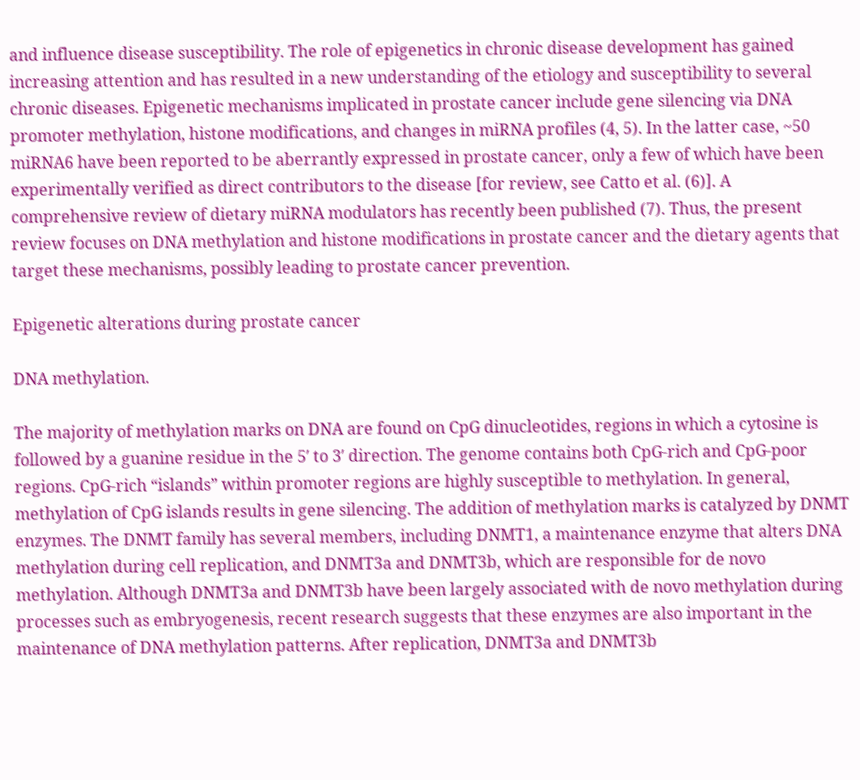and influence disease susceptibility. The role of epigenetics in chronic disease development has gained increasing attention and has resulted in a new understanding of the etiology and susceptibility to several chronic diseases. Epigenetic mechanisms implicated in prostate cancer include gene silencing via DNA promoter methylation, histone modifications, and changes in miRNA profiles (4, 5). In the latter case, ~50 miRNA6 have been reported to be aberrantly expressed in prostate cancer, only a few of which have been experimentally verified as direct contributors to the disease [for review, see Catto et al. (6)]. A comprehensive review of dietary miRNA modulators has recently been published (7). Thus, the present review focuses on DNA methylation and histone modifications in prostate cancer and the dietary agents that target these mechanisms, possibly leading to prostate cancer prevention.

Epigenetic alterations during prostate cancer

DNA methylation.

The majority of methylation marks on DNA are found on CpG dinucleotides, regions in which a cytosine is followed by a guanine residue in the 5′ to 3′ direction. The genome contains both CpG-rich and CpG-poor regions. CpG-rich “islands” within promoter regions are highly susceptible to methylation. In general, methylation of CpG islands results in gene silencing. The addition of methylation marks is catalyzed by DNMT enzymes. The DNMT family has several members, including DNMT1, a maintenance enzyme that alters DNA methylation during cell replication, and DNMT3a and DNMT3b, which are responsible for de novo methylation. Although DNMT3a and DNMT3b have been largely associated with de novo methylation during processes such as embryogenesis, recent research suggests that these enzymes are also important in the maintenance of DNA methylation patterns. After replication, DNMT3a and DNMT3b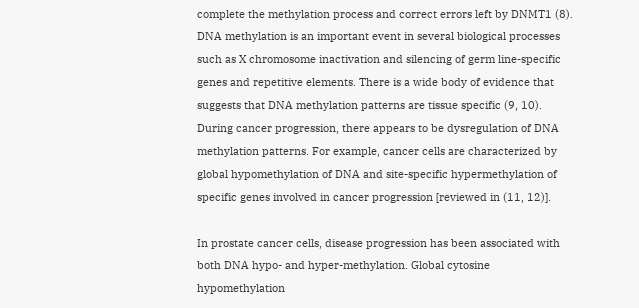complete the methylation process and correct errors left by DNMT1 (8). DNA methylation is an important event in several biological processes such as X chromosome inactivation and silencing of germ line-specific genes and repetitive elements. There is a wide body of evidence that suggests that DNA methylation patterns are tissue specific (9, 10). During cancer progression, there appears to be dysregulation of DNA methylation patterns. For example, cancer cells are characterized by global hypomethylation of DNA and site-specific hypermethylation of specific genes involved in cancer progression [reviewed in (11, 12)].

In prostate cancer cells, disease progression has been associated with both DNA hypo- and hyper-methylation. Global cytosine hypomethylation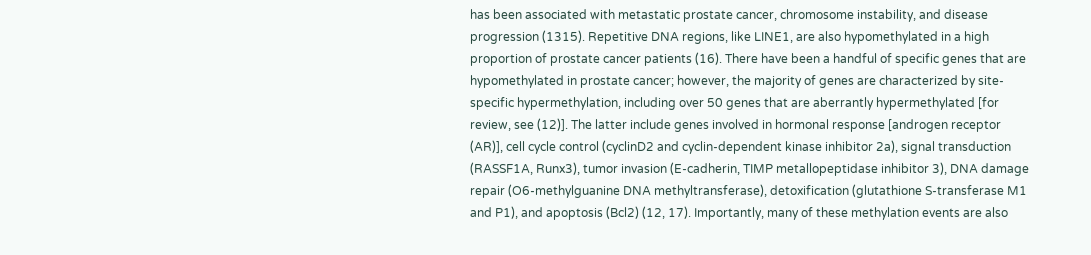has been associated with metastatic prostate cancer, chromosome instability, and disease progression (1315). Repetitive DNA regions, like LINE1, are also hypomethylated in a high proportion of prostate cancer patients (16). There have been a handful of specific genes that are hypomethylated in prostate cancer; however, the majority of genes are characterized by site-specific hypermethylation, including over 50 genes that are aberrantly hypermethylated [for review, see (12)]. The latter include genes involved in hormonal response [androgen receptor (AR)], cell cycle control (cyclinD2 and cyclin-dependent kinase inhibitor 2a), signal transduction (RASSF1A, Runx3), tumor invasion (E-cadherin, TIMP metallopeptidase inhibitor 3), DNA damage repair (O6-methylguanine DNA methyltransferase), detoxification (glutathione S-transferase M1 and P1), and apoptosis (Bcl2) (12, 17). Importantly, many of these methylation events are also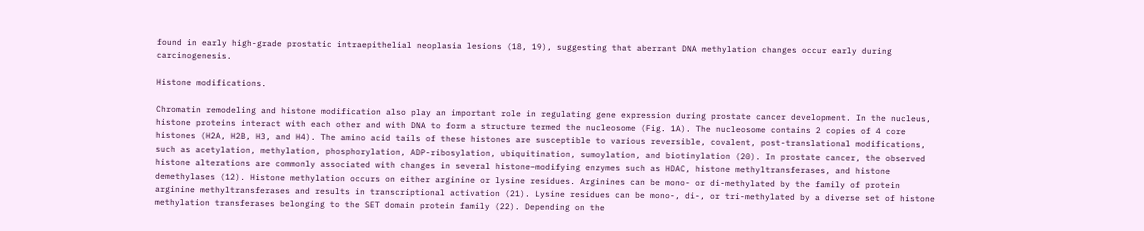found in early high-grade prostatic intraepithelial neoplasia lesions (18, 19), suggesting that aberrant DNA methylation changes occur early during carcinogenesis.

Histone modifications.

Chromatin remodeling and histone modification also play an important role in regulating gene expression during prostate cancer development. In the nucleus, histone proteins interact with each other and with DNA to form a structure termed the nucleosome (Fig. 1A). The nucleosome contains 2 copies of 4 core histones (H2A, H2B, H3, and H4). The amino acid tails of these histones are susceptible to various reversible, covalent, post-translational modifications, such as acetylation, methylation, phosphorylation, ADP-ribosylation, ubiquitination, sumoylation, and biotinylation (20). In prostate cancer, the observed histone alterations are commonly associated with changes in several histone–modifying enzymes such as HDAC, histone methyltransferases, and histone demethylases (12). Histone methylation occurs on either arginine or lysine residues. Arginines can be mono- or di-methylated by the family of protein arginine methyltransferases and results in transcriptional activation (21). Lysine residues can be mono-, di-, or tri-methylated by a diverse set of histone methylation transferases belonging to the SET domain protein family (22). Depending on the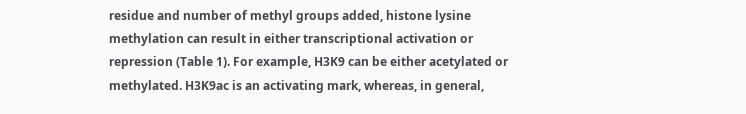residue and number of methyl groups added, histone lysine methylation can result in either transcriptional activation or repression (Table 1). For example, H3K9 can be either acetylated or methylated. H3K9ac is an activating mark, whereas, in general,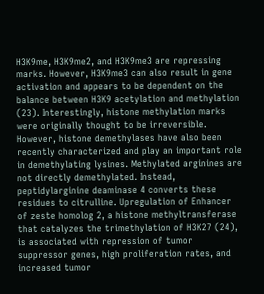H3K9me, H3K9me2, and H3K9me3 are repressing marks. However, H3K9me3 can also result in gene activation and appears to be dependent on the balance between H3K9 acetylation and methylation (23). Interestingly, histone methylation marks were originally thought to be irreversible. However, histone demethylases have also been recently characterized and play an important role in demethylating lysines. Methylated arginines are not directly demethylated. Instead, peptidylarginine deaminase 4 converts these residues to citrulline. Upregulation of Enhancer of zeste homolog 2, a histone methyltransferase that catalyzes the trimethylation of H3K27 (24), is associated with repression of tumor suppressor genes, high proliferation rates, and increased tumor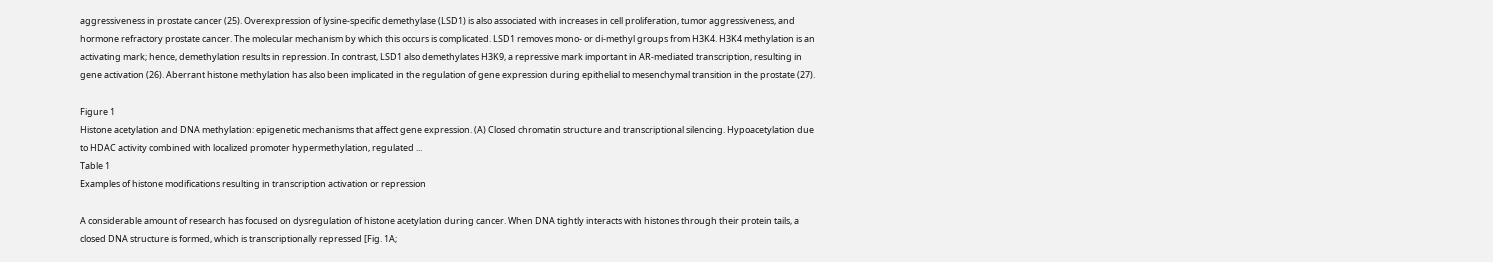aggressiveness in prostate cancer (25). Overexpression of lysine-specific demethylase (LSD1) is also associated with increases in cell proliferation, tumor aggressiveness, and hormone refractory prostate cancer. The molecular mechanism by which this occurs is complicated. LSD1 removes mono- or di-methyl groups from H3K4. H3K4 methylation is an activating mark; hence, demethylation results in repression. In contrast, LSD1 also demethylates H3K9, a repressive mark important in AR-mediated transcription, resulting in gene activation (26). Aberrant histone methylation has also been implicated in the regulation of gene expression during epithelial to mesenchymal transition in the prostate (27).

Figure 1
Histone acetylation and DNA methylation: epigenetic mechanisms that affect gene expression. (A) Closed chromatin structure and transcriptional silencing. Hypoacetylation due to HDAC activity combined with localized promoter hypermethylation, regulated ...
Table 1
Examples of histone modifications resulting in transcription activation or repression

A considerable amount of research has focused on dysregulation of histone acetylation during cancer. When DNA tightly interacts with histones through their protein tails, a closed DNA structure is formed, which is transcriptionally repressed [Fig. 1A;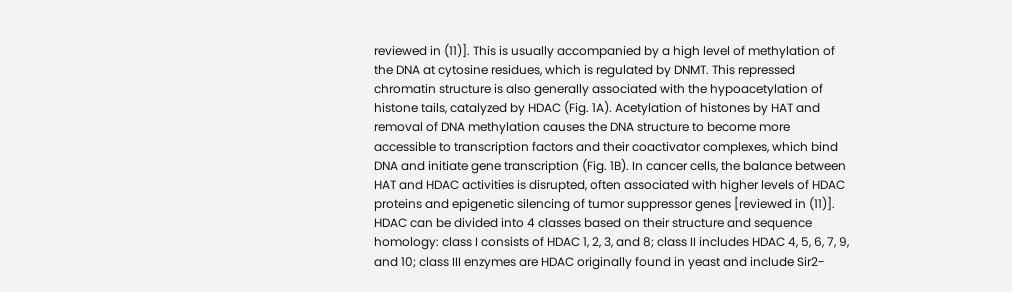reviewed in (11)]. This is usually accompanied by a high level of methylation of the DNA at cytosine residues, which is regulated by DNMT. This repressed chromatin structure is also generally associated with the hypoacetylation of histone tails, catalyzed by HDAC (Fig. 1A). Acetylation of histones by HAT and removal of DNA methylation causes the DNA structure to become more accessible to transcription factors and their coactivator complexes, which bind DNA and initiate gene transcription (Fig. 1B). In cancer cells, the balance between HAT and HDAC activities is disrupted, often associated with higher levels of HDAC proteins and epigenetic silencing of tumor suppressor genes [reviewed in (11)]. HDAC can be divided into 4 classes based on their structure and sequence homology: class I consists of HDAC 1, 2, 3, and 8; class II includes HDAC 4, 5, 6, 7, 9, and 10; class III enzymes are HDAC originally found in yeast and include Sir2-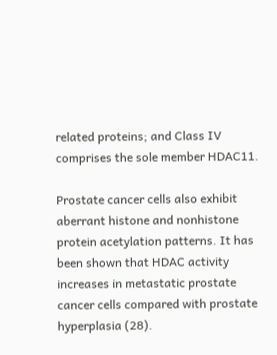related proteins; and Class IV comprises the sole member HDAC11.

Prostate cancer cells also exhibit aberrant histone and nonhistone protein acetylation patterns. It has been shown that HDAC activity increases in metastatic prostate cancer cells compared with prostate hyperplasia (28).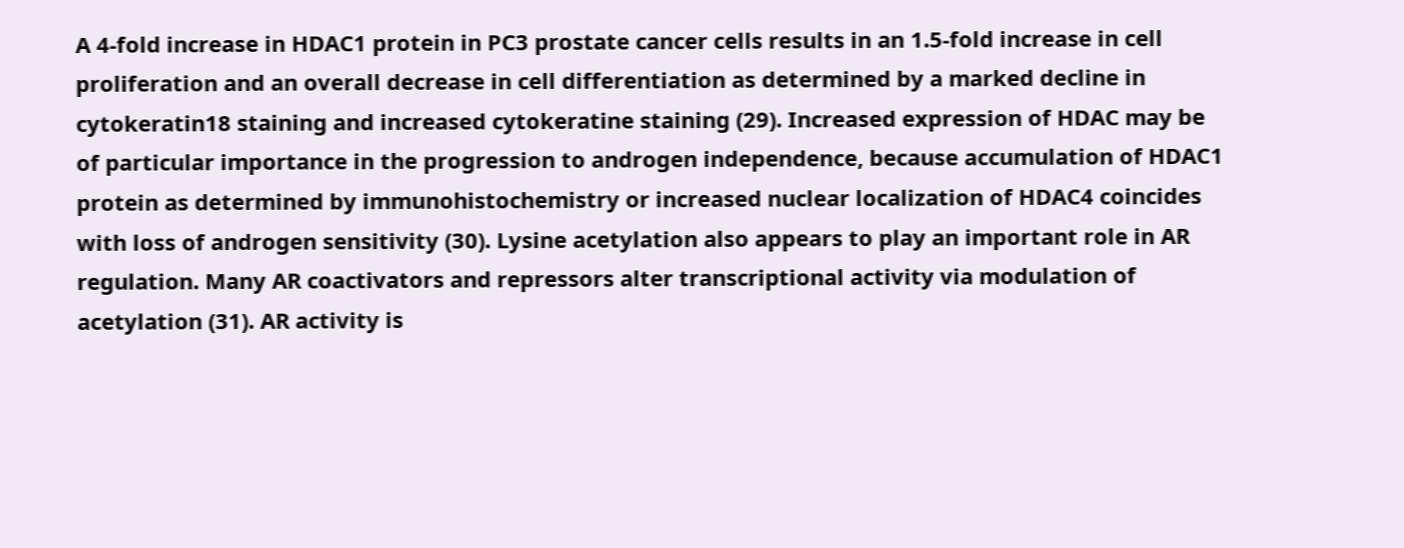A 4-fold increase in HDAC1 protein in PC3 prostate cancer cells results in an 1.5-fold increase in cell proliferation and an overall decrease in cell differentiation as determined by a marked decline in cytokeratin18 staining and increased cytokeratine staining (29). Increased expression of HDAC may be of particular importance in the progression to androgen independence, because accumulation of HDAC1 protein as determined by immunohistochemistry or increased nuclear localization of HDAC4 coincides with loss of androgen sensitivity (30). Lysine acetylation also appears to play an important role in AR regulation. Many AR coactivators and repressors alter transcriptional activity via modulation of acetylation (31). AR activity is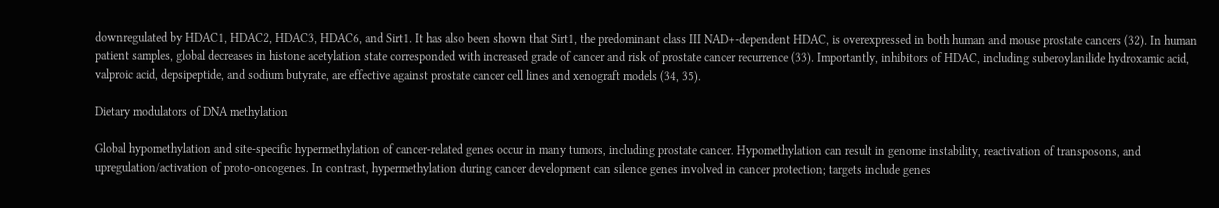downregulated by HDAC1, HDAC2, HDAC3, HDAC6, and Sirt1. It has also been shown that Sirt1, the predominant class III NAD+-dependent HDAC, is overexpressed in both human and mouse prostate cancers (32). In human patient samples, global decreases in histone acetylation state corresponded with increased grade of cancer and risk of prostate cancer recurrence (33). Importantly, inhibitors of HDAC, including suberoylanilide hydroxamic acid, valproic acid, depsipeptide, and sodium butyrate, are effective against prostate cancer cell lines and xenograft models (34, 35).

Dietary modulators of DNA methylation

Global hypomethylation and site-specific hypermethylation of cancer-related genes occur in many tumors, including prostate cancer. Hypomethylation can result in genome instability, reactivation of transposons, and upregulation/activation of proto-oncogenes. In contrast, hypermethylation during cancer development can silence genes involved in cancer protection; targets include genes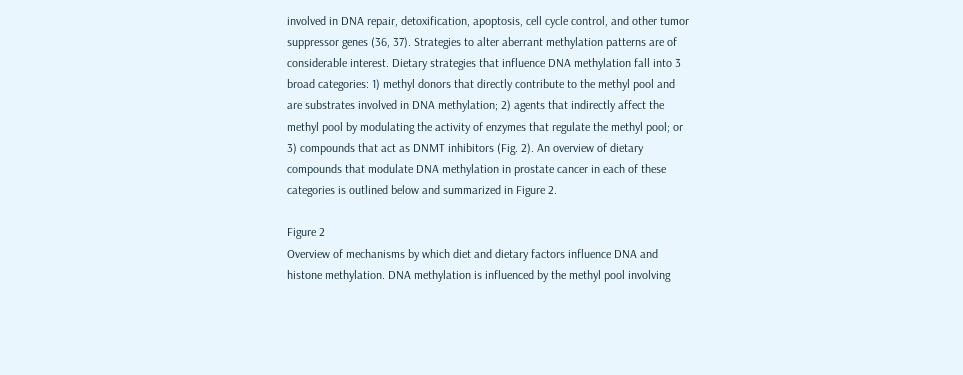involved in DNA repair, detoxification, apoptosis, cell cycle control, and other tumor suppressor genes (36, 37). Strategies to alter aberrant methylation patterns are of considerable interest. Dietary strategies that influence DNA methylation fall into 3 broad categories: 1) methyl donors that directly contribute to the methyl pool and are substrates involved in DNA methylation; 2) agents that indirectly affect the methyl pool by modulating the activity of enzymes that regulate the methyl pool; or 3) compounds that act as DNMT inhibitors (Fig. 2). An overview of dietary compounds that modulate DNA methylation in prostate cancer in each of these categories is outlined below and summarized in Figure 2.

Figure 2
Overview of mechanisms by which diet and dietary factors influence DNA and histone methylation. DNA methylation is influenced by the methyl pool involving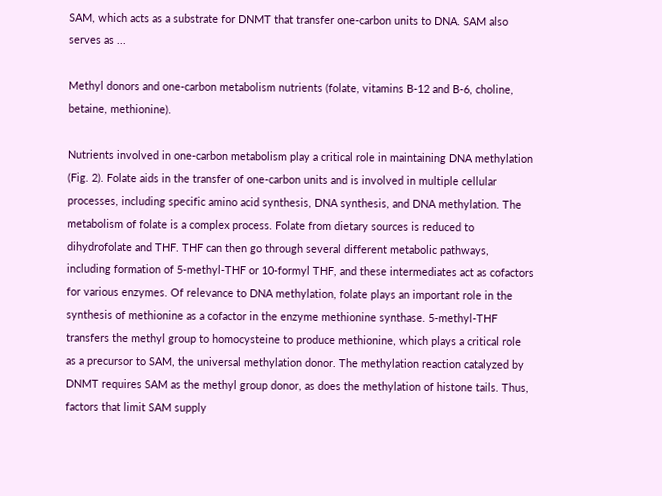SAM, which acts as a substrate for DNMT that transfer one-carbon units to DNA. SAM also serves as ...

Methyl donors and one-carbon metabolism nutrients (folate, vitamins B-12 and B-6, choline, betaine, methionine).

Nutrients involved in one-carbon metabolism play a critical role in maintaining DNA methylation (Fig. 2). Folate aids in the transfer of one-carbon units and is involved in multiple cellular processes, including specific amino acid synthesis, DNA synthesis, and DNA methylation. The metabolism of folate is a complex process. Folate from dietary sources is reduced to dihydrofolate and THF. THF can then go through several different metabolic pathways, including formation of 5-methyl-THF or 10-formyl THF, and these intermediates act as cofactors for various enzymes. Of relevance to DNA methylation, folate plays an important role in the synthesis of methionine as a cofactor in the enzyme methionine synthase. 5-methyl-THF transfers the methyl group to homocysteine to produce methionine, which plays a critical role as a precursor to SAM, the universal methylation donor. The methylation reaction catalyzed by DNMT requires SAM as the methyl group donor, as does the methylation of histone tails. Thus, factors that limit SAM supply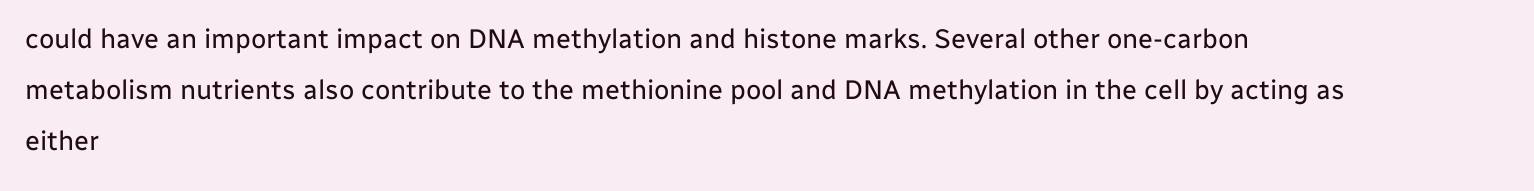could have an important impact on DNA methylation and histone marks. Several other one-carbon metabolism nutrients also contribute to the methionine pool and DNA methylation in the cell by acting as either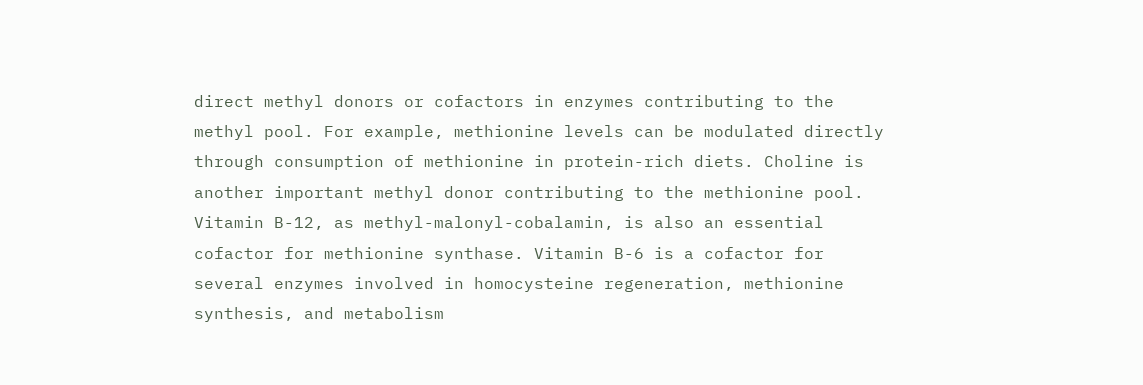direct methyl donors or cofactors in enzymes contributing to the methyl pool. For example, methionine levels can be modulated directly through consumption of methionine in protein-rich diets. Choline is another important methyl donor contributing to the methionine pool. Vitamin B-12, as methyl-malonyl-cobalamin, is also an essential cofactor for methionine synthase. Vitamin B-6 is a cofactor for several enzymes involved in homocysteine regeneration, methionine synthesis, and metabolism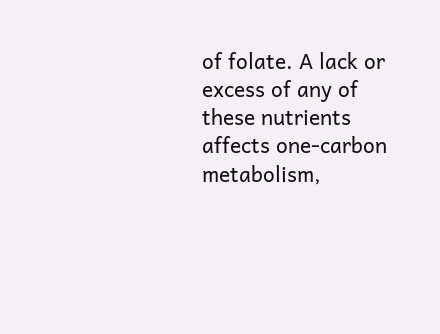of folate. A lack or excess of any of these nutrients affects one-carbon metabolism,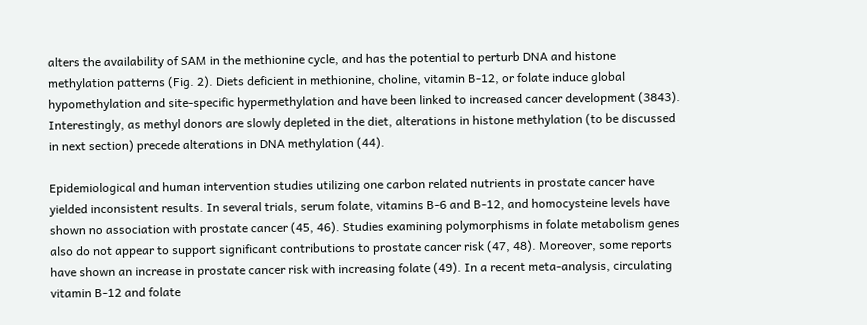alters the availability of SAM in the methionine cycle, and has the potential to perturb DNA and histone methylation patterns (Fig. 2). Diets deficient in methionine, choline, vitamin B-12, or folate induce global hypomethylation and site-specific hypermethylation and have been linked to increased cancer development (3843). Interestingly, as methyl donors are slowly depleted in the diet, alterations in histone methylation (to be discussed in next section) precede alterations in DNA methylation (44).

Epidemiological and human intervention studies utilizing one carbon related nutrients in prostate cancer have yielded inconsistent results. In several trials, serum folate, vitamins B-6 and B-12, and homocysteine levels have shown no association with prostate cancer (45, 46). Studies examining polymorphisms in folate metabolism genes also do not appear to support significant contributions to prostate cancer risk (47, 48). Moreover, some reports have shown an increase in prostate cancer risk with increasing folate (49). In a recent meta-analysis, circulating vitamin B-12 and folate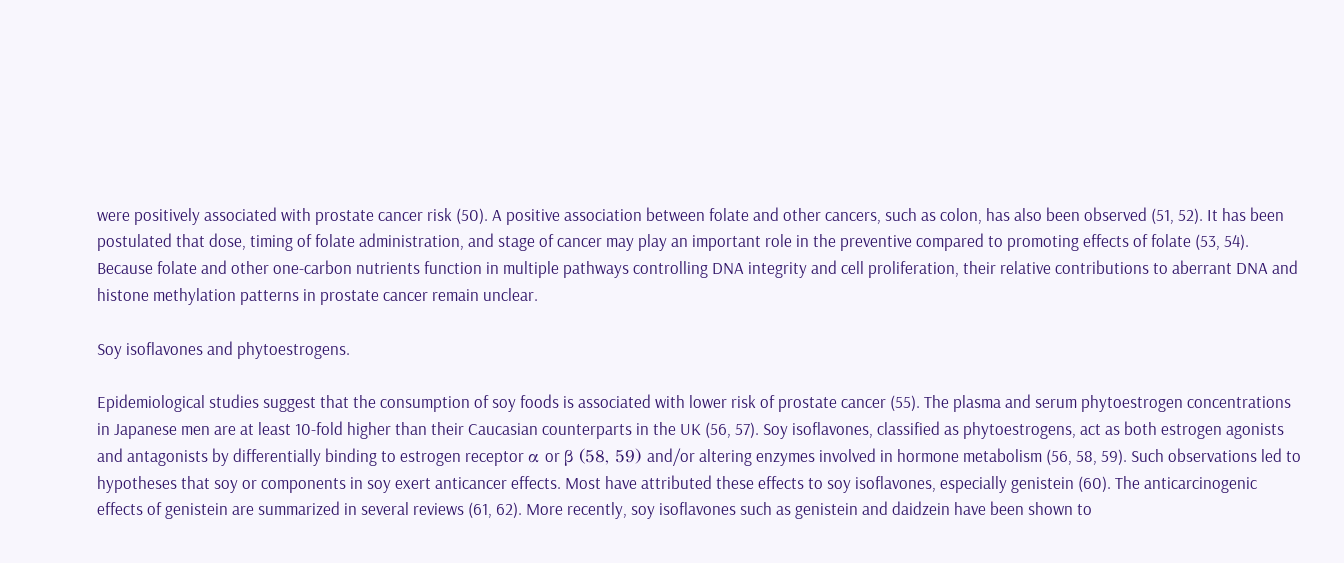were positively associated with prostate cancer risk (50). A positive association between folate and other cancers, such as colon, has also been observed (51, 52). It has been postulated that dose, timing of folate administration, and stage of cancer may play an important role in the preventive compared to promoting effects of folate (53, 54). Because folate and other one-carbon nutrients function in multiple pathways controlling DNA integrity and cell proliferation, their relative contributions to aberrant DNA and histone methylation patterns in prostate cancer remain unclear.

Soy isoflavones and phytoestrogens.

Epidemiological studies suggest that the consumption of soy foods is associated with lower risk of prostate cancer (55). The plasma and serum phytoestrogen concentrations in Japanese men are at least 10-fold higher than their Caucasian counterparts in the UK (56, 57). Soy isoflavones, classified as phytoestrogens, act as both estrogen agonists and antagonists by differentially binding to estrogen receptor α or β (58, 59) and/or altering enzymes involved in hormone metabolism (56, 58, 59). Such observations led to hypotheses that soy or components in soy exert anticancer effects. Most have attributed these effects to soy isoflavones, especially genistein (60). The anticarcinogenic effects of genistein are summarized in several reviews (61, 62). More recently, soy isoflavones such as genistein and daidzein have been shown to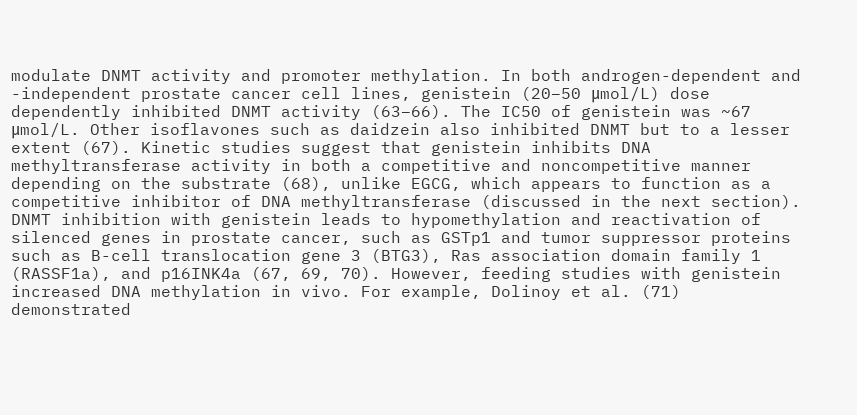modulate DNMT activity and promoter methylation. In both androgen-dependent and -independent prostate cancer cell lines, genistein (20–50 μmol/L) dose dependently inhibited DNMT activity (63–66). The IC50 of genistein was ~67 μmol/L. Other isoflavones such as daidzein also inhibited DNMT but to a lesser extent (67). Kinetic studies suggest that genistein inhibits DNA methyltransferase activity in both a competitive and noncompetitive manner depending on the substrate (68), unlike EGCG, which appears to function as a competitive inhibitor of DNA methyltransferase (discussed in the next section). DNMT inhibition with genistein leads to hypomethylation and reactivation of silenced genes in prostate cancer, such as GSTp1 and tumor suppressor proteins such as B-cell translocation gene 3 (BTG3), Ras association domain family 1 (RASSF1a), and p16INK4a (67, 69, 70). However, feeding studies with genistein increased DNA methylation in vivo. For example, Dolinoy et al. (71) demonstrated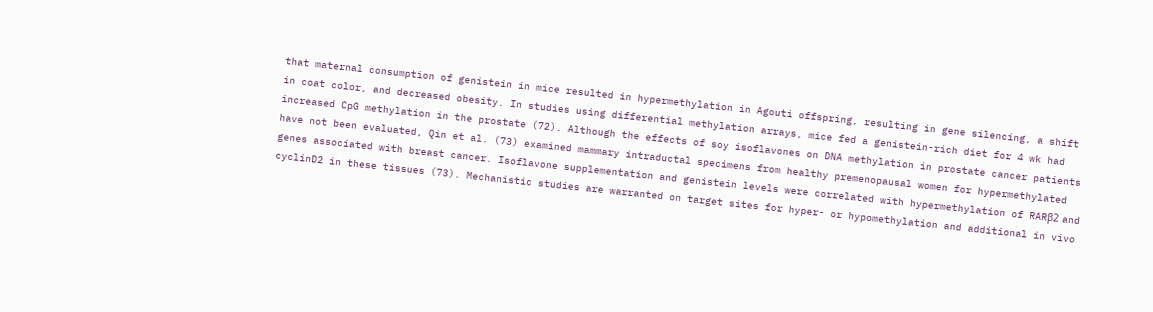that maternal consumption of genistein in mice resulted in hypermethylation in Agouti offspring, resulting in gene silencing, a shift in coat color, and decreased obesity. In studies using differential methylation arrays, mice fed a genistein-rich diet for 4 wk had increased CpG methylation in the prostate (72). Although the effects of soy isoflavones on DNA methylation in prostate cancer patients have not been evaluated, Qin et al. (73) examined mammary intraductal specimens from healthy premenopausal women for hypermethylated genes associated with breast cancer. Isoflavone supplementation and genistein levels were correlated with hypermethylation of RARβ2 and cyclinD2 in these tissues (73). Mechanistic studies are warranted on target sites for hyper- or hypomethylation and additional in vivo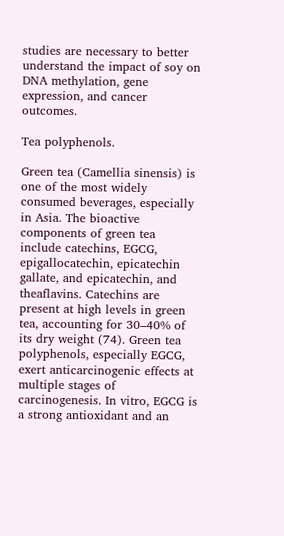studies are necessary to better understand the impact of soy on DNA methylation, gene expression, and cancer outcomes.

Tea polyphenols.

Green tea (Camellia sinensis) is one of the most widely consumed beverages, especially in Asia. The bioactive components of green tea include catechins, EGCG, epigallocatechin, epicatechin gallate, and epicatechin, and theaflavins. Catechins are present at high levels in green tea, accounting for 30–40% of its dry weight (74). Green tea polyphenols, especially EGCG, exert anticarcinogenic effects at multiple stages of carcinogenesis. In vitro, EGCG is a strong antioxidant and an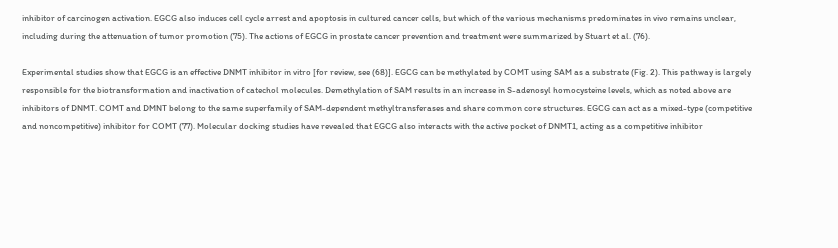inhibitor of carcinogen activation. EGCG also induces cell cycle arrest and apoptosis in cultured cancer cells, but which of the various mechanisms predominates in vivo remains unclear, including during the attenuation of tumor promotion (75). The actions of EGCG in prostate cancer prevention and treatment were summarized by Stuart et al. (76).

Experimental studies show that EGCG is an effective DNMT inhibitor in vitro [for review, see (68)]. EGCG can be methylated by COMT using SAM as a substrate (Fig. 2). This pathway is largely responsible for the biotransformation and inactivation of catechol molecules. Demethylation of SAM results in an increase in S-adenosyl homocysteine levels, which as noted above are inhibitors of DNMT. COMT and DMNT belong to the same superfamily of SAM-dependent methyltransferases and share common core structures. EGCG can act as a mixed-type (competitive and noncompetitive) inhibitor for COMT (77). Molecular docking studies have revealed that EGCG also interacts with the active pocket of DNMT1, acting as a competitive inhibitor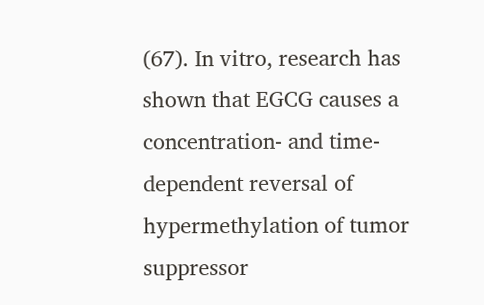(67). In vitro, research has shown that EGCG causes a concentration- and time-dependent reversal of hypermethylation of tumor suppressor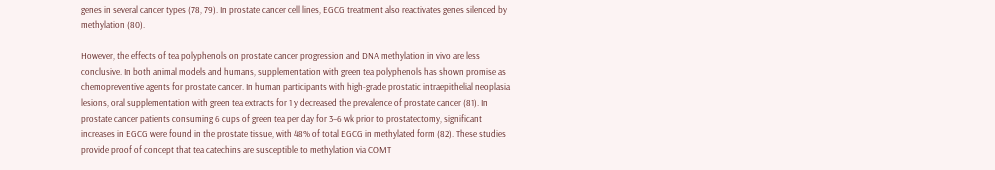genes in several cancer types (78, 79). In prostate cancer cell lines, EGCG treatment also reactivates genes silenced by methylation (80).

However, the effects of tea polyphenols on prostate cancer progression and DNA methylation in vivo are less conclusive. In both animal models and humans, supplementation with green tea polyphenols has shown promise as chemopreventive agents for prostate cancer. In human participants with high-grade prostatic intraepithelial neoplasia lesions, oral supplementation with green tea extracts for 1 y decreased the prevalence of prostate cancer (81). In prostate cancer patients consuming 6 cups of green tea per day for 3–6 wk prior to prostatectomy, significant increases in EGCG were found in the prostate tissue, with 48% of total EGCG in methylated form (82). These studies provide proof of concept that tea catechins are susceptible to methylation via COMT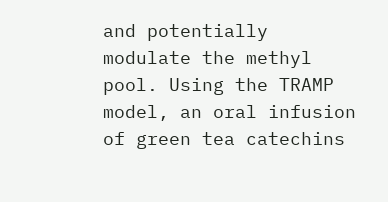and potentially modulate the methyl pool. Using the TRAMP model, an oral infusion of green tea catechins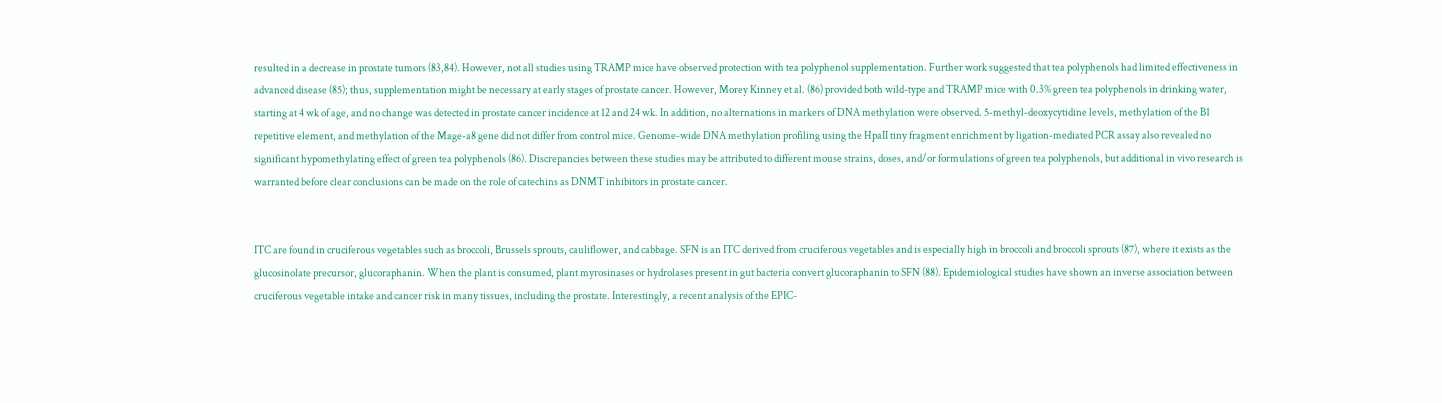resulted in a decrease in prostate tumors (83,84). However, not all studies using TRAMP mice have observed protection with tea polyphenol supplementation. Further work suggested that tea polyphenols had limited effectiveness in advanced disease (85); thus, supplementation might be necessary at early stages of prostate cancer. However, Morey Kinney et al. (86) provided both wild-type and TRAMP mice with 0.3% green tea polyphenols in drinking water, starting at 4 wk of age, and no change was detected in prostate cancer incidence at 12 and 24 wk. In addition, no alternations in markers of DNA methylation were observed. 5-methyl-deoxycytidine levels, methylation of the B1 repetitive element, and methylation of the Mage-a8 gene did not differ from control mice. Genome-wide DNA methylation profiling using the HpaII tiny fragment enrichment by ligation-mediated PCR assay also revealed no significant hypomethylating effect of green tea polyphenols (86). Discrepancies between these studies may be attributed to different mouse strains, doses, and/or formulations of green tea polyphenols, but additional in vivo research is warranted before clear conclusions can be made on the role of catechins as DNMT inhibitors in prostate cancer.


ITC are found in cruciferous vegetables such as broccoli, Brussels sprouts, cauliflower, and cabbage. SFN is an ITC derived from cruciferous vegetables and is especially high in broccoli and broccoli sprouts (87), where it exists as the glucosinolate precursor, glucoraphanin. When the plant is consumed, plant myrosinases or hydrolases present in gut bacteria convert glucoraphanin to SFN (88). Epidemiological studies have shown an inverse association between cruciferous vegetable intake and cancer risk in many tissues, including the prostate. Interestingly, a recent analysis of the EPIC-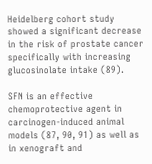Heidelberg cohort study showed a significant decrease in the risk of prostate cancer specifically with increasing glucosinolate intake (89).

SFN is an effective chemoprotective agent in carcinogen-induced animal models (87, 90, 91) as well as in xenograft and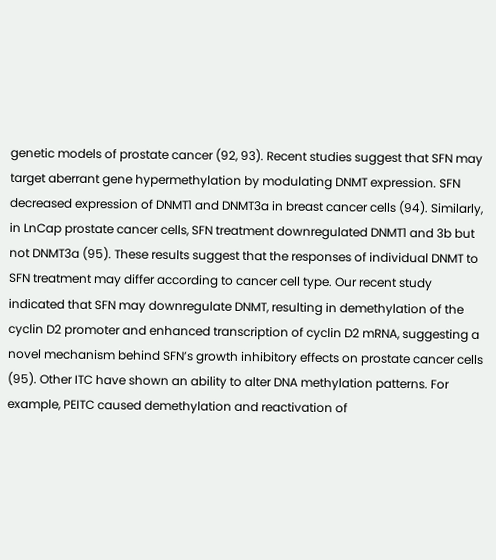genetic models of prostate cancer (92, 93). Recent studies suggest that SFN may target aberrant gene hypermethylation by modulating DNMT expression. SFN decreased expression of DNMT1 and DNMT3a in breast cancer cells (94). Similarly, in LnCap prostate cancer cells, SFN treatment downregulated DNMT1 and 3b but not DNMT3a (95). These results suggest that the responses of individual DNMT to SFN treatment may differ according to cancer cell type. Our recent study indicated that SFN may downregulate DNMT, resulting in demethylation of the cyclin D2 promoter and enhanced transcription of cyclin D2 mRNA, suggesting a novel mechanism behind SFN’s growth inhibitory effects on prostate cancer cells (95). Other ITC have shown an ability to alter DNA methylation patterns. For example, PEITC caused demethylation and reactivation of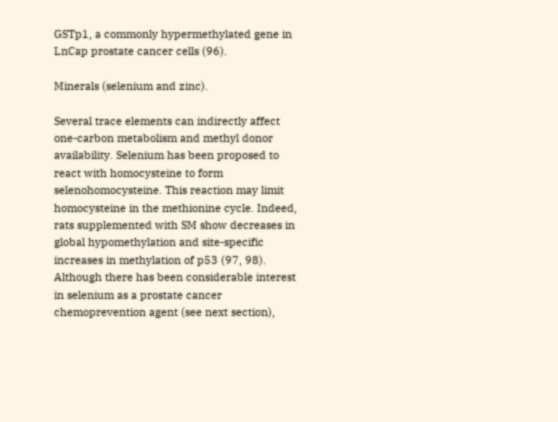GSTp1, a commonly hypermethylated gene in LnCap prostate cancer cells (96).

Minerals (selenium and zinc).

Several trace elements can indirectly affect one-carbon metabolism and methyl donor availability. Selenium has been proposed to react with homocysteine to form selenohomocysteine. This reaction may limit homocysteine in the methionine cycle. Indeed, rats supplemented with SM show decreases in global hypomethylation and site-specific increases in methylation of p53 (97, 98). Although there has been considerable interest in selenium as a prostate cancer chemoprevention agent (see next section),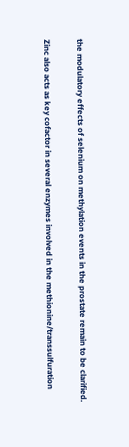the modulatory effects of selenium on methylation events in the prostate remain to be clarified.

Zinc also acts as key cofactor in several enzymes involved in the methionine/transsulfuration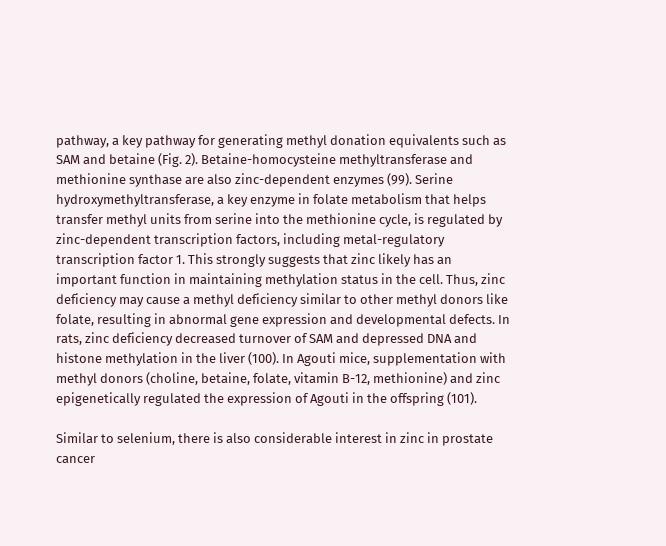pathway, a key pathway for generating methyl donation equivalents such as SAM and betaine (Fig. 2). Betaine-homocysteine methyltransferase and methionine synthase are also zinc-dependent enzymes (99). Serine hydroxymethyltransferase, a key enzyme in folate metabolism that helps transfer methyl units from serine into the methionine cycle, is regulated by zinc-dependent transcription factors, including metal-regulatory transcription factor 1. This strongly suggests that zinc likely has an important function in maintaining methylation status in the cell. Thus, zinc deficiency may cause a methyl deficiency similar to other methyl donors like folate, resulting in abnormal gene expression and developmental defects. In rats, zinc deficiency decreased turnover of SAM and depressed DNA and histone methylation in the liver (100). In Agouti mice, supplementation with methyl donors (choline, betaine, folate, vitamin B-12, methionine) and zinc epigenetically regulated the expression of Agouti in the offspring (101).

Similar to selenium, there is also considerable interest in zinc in prostate cancer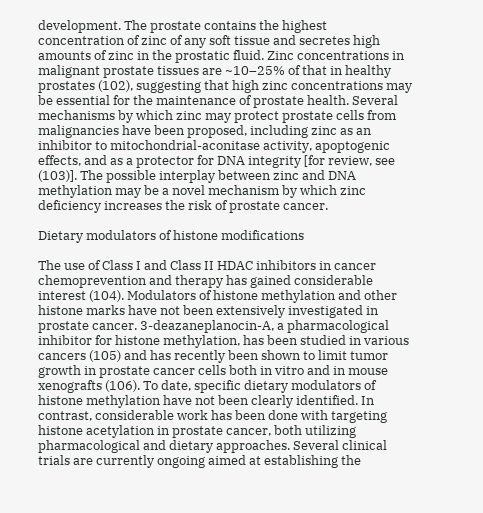development. The prostate contains the highest concentration of zinc of any soft tissue and secretes high amounts of zinc in the prostatic fluid. Zinc concentrations in malignant prostate tissues are ~10–25% of that in healthy prostates (102), suggesting that high zinc concentrations may be essential for the maintenance of prostate health. Several mechanisms by which zinc may protect prostate cells from malignancies have been proposed, including zinc as an inhibitor to mitochondrial-aconitase activity, apoptogenic effects, and as a protector for DNA integrity [for review, see (103)]. The possible interplay between zinc and DNA methylation may be a novel mechanism by which zinc deficiency increases the risk of prostate cancer.

Dietary modulators of histone modifications

The use of Class I and Class II HDAC inhibitors in cancer chemoprevention and therapy has gained considerable interest (104). Modulators of histone methylation and other histone marks have not been extensively investigated in prostate cancer. 3-deazaneplanocin-A, a pharmacological inhibitor for histone methylation, has been studied in various cancers (105) and has recently been shown to limit tumor growth in prostate cancer cells both in vitro and in mouse xenografts (106). To date, specific dietary modulators of histone methylation have not been clearly identified. In contrast, considerable work has been done with targeting histone acetylation in prostate cancer, both utilizing pharmacological and dietary approaches. Several clinical trials are currently ongoing aimed at establishing the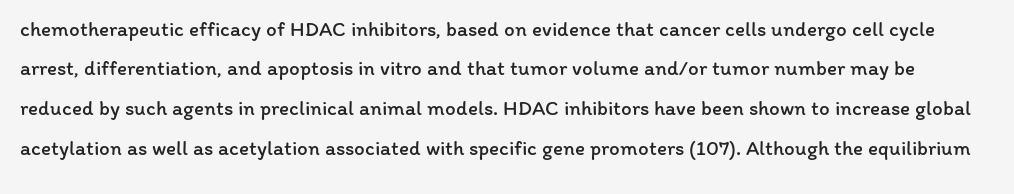chemotherapeutic efficacy of HDAC inhibitors, based on evidence that cancer cells undergo cell cycle arrest, differentiation, and apoptosis in vitro and that tumor volume and/or tumor number may be reduced by such agents in preclinical animal models. HDAC inhibitors have been shown to increase global acetylation as well as acetylation associated with specific gene promoters (107). Although the equilibrium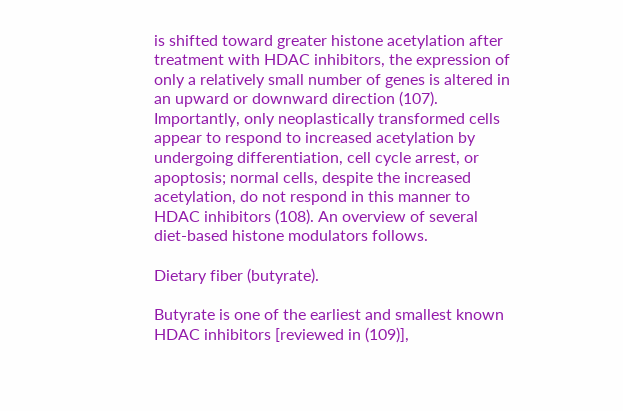is shifted toward greater histone acetylation after treatment with HDAC inhibitors, the expression of only a relatively small number of genes is altered in an upward or downward direction (107). Importantly, only neoplastically transformed cells appear to respond to increased acetylation by undergoing differentiation, cell cycle arrest, or apoptosis; normal cells, despite the increased acetylation, do not respond in this manner to HDAC inhibitors (108). An overview of several diet-based histone modulators follows.

Dietary fiber (butyrate).

Butyrate is one of the earliest and smallest known HDAC inhibitors [reviewed in (109)],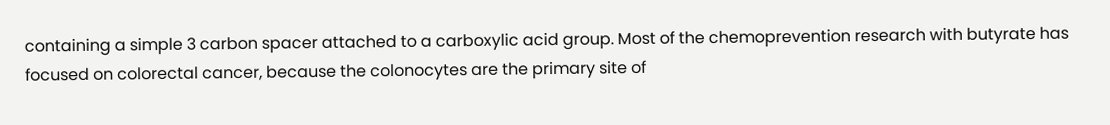containing a simple 3 carbon spacer attached to a carboxylic acid group. Most of the chemoprevention research with butyrate has focused on colorectal cancer, because the colonocytes are the primary site of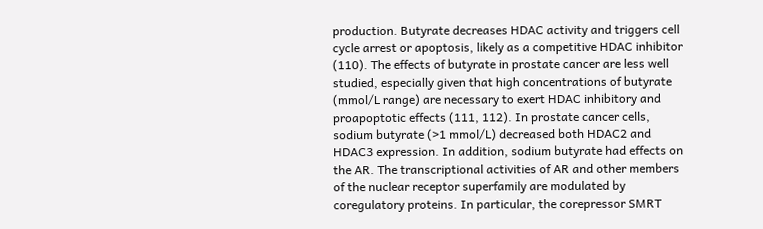production. Butyrate decreases HDAC activity and triggers cell cycle arrest or apoptosis, likely as a competitive HDAC inhibitor (110). The effects of butyrate in prostate cancer are less well studied, especially given that high concentrations of butyrate (mmol/L range) are necessary to exert HDAC inhibitory and proapoptotic effects (111, 112). In prostate cancer cells, sodium butyrate (>1 mmol/L) decreased both HDAC2 and HDAC3 expression. In addition, sodium butyrate had effects on the AR. The transcriptional activities of AR and other members of the nuclear receptor superfamily are modulated by coregulatory proteins. In particular, the corepressor SMRT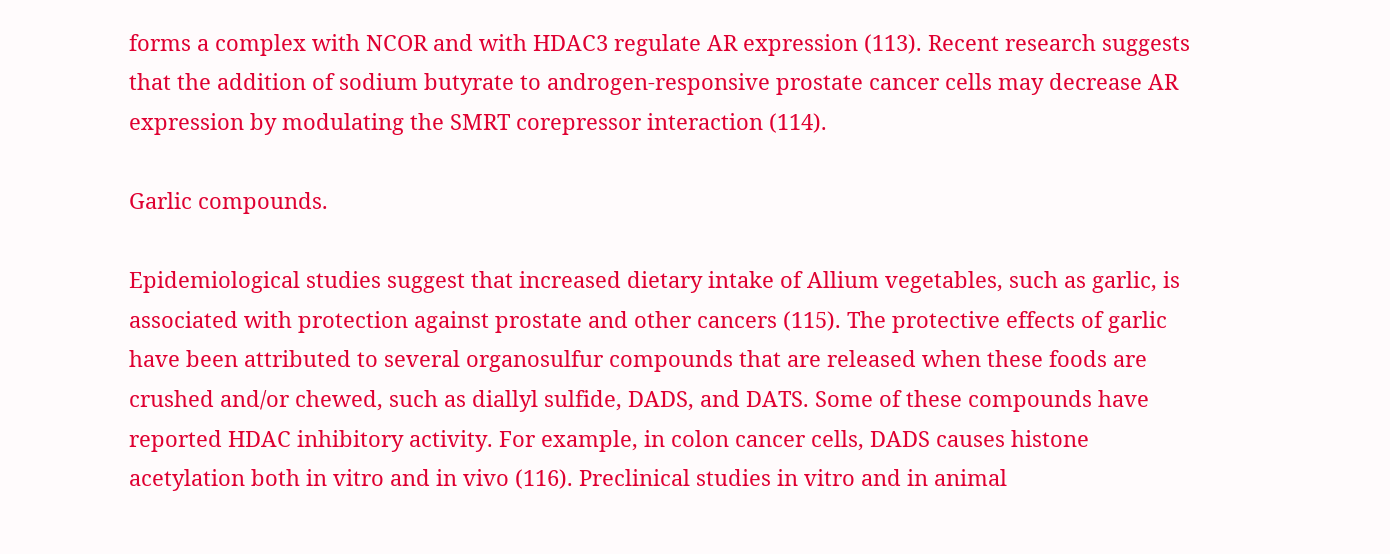forms a complex with NCOR and with HDAC3 regulate AR expression (113). Recent research suggests that the addition of sodium butyrate to androgen-responsive prostate cancer cells may decrease AR expression by modulating the SMRT corepressor interaction (114).

Garlic compounds.

Epidemiological studies suggest that increased dietary intake of Allium vegetables, such as garlic, is associated with protection against prostate and other cancers (115). The protective effects of garlic have been attributed to several organosulfur compounds that are released when these foods are crushed and/or chewed, such as diallyl sulfide, DADS, and DATS. Some of these compounds have reported HDAC inhibitory activity. For example, in colon cancer cells, DADS causes histone acetylation both in vitro and in vivo (116). Preclinical studies in vitro and in animal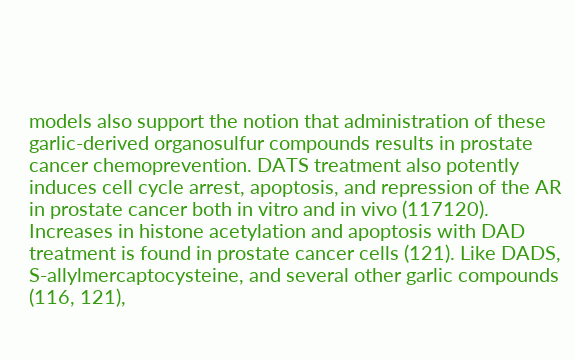models also support the notion that administration of these garlic-derived organosulfur compounds results in prostate cancer chemoprevention. DATS treatment also potently induces cell cycle arrest, apoptosis, and repression of the AR in prostate cancer both in vitro and in vivo (117120). Increases in histone acetylation and apoptosis with DAD treatment is found in prostate cancer cells (121). Like DADS, S-allylmercaptocysteine, and several other garlic compounds (116, 121),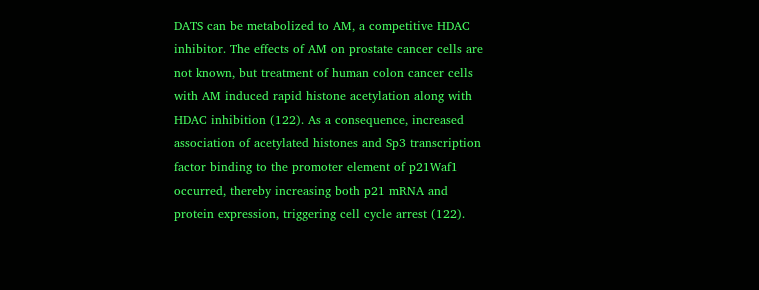DATS can be metabolized to AM, a competitive HDAC inhibitor. The effects of AM on prostate cancer cells are not known, but treatment of human colon cancer cells with AM induced rapid histone acetylation along with HDAC inhibition (122). As a consequence, increased association of acetylated histones and Sp3 transcription factor binding to the promoter element of p21Waf1 occurred, thereby increasing both p21 mRNA and protein expression, triggering cell cycle arrest (122).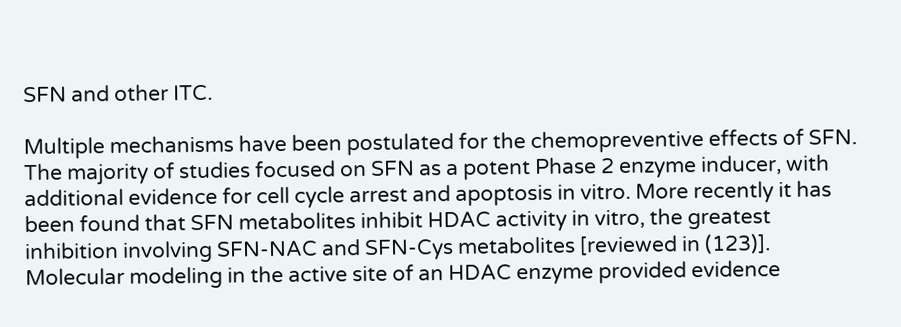SFN and other ITC.

Multiple mechanisms have been postulated for the chemopreventive effects of SFN. The majority of studies focused on SFN as a potent Phase 2 enzyme inducer, with additional evidence for cell cycle arrest and apoptosis in vitro. More recently it has been found that SFN metabolites inhibit HDAC activity in vitro, the greatest inhibition involving SFN-NAC and SFN-Cys metabolites [reviewed in (123)]. Molecular modeling in the active site of an HDAC enzyme provided evidence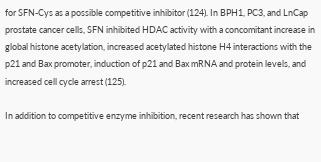for SFN-Cys as a possible competitive inhibitor (124). In BPH1, PC3, and LnCap prostate cancer cells, SFN inhibited HDAC activity with a concomitant increase in global histone acetylation, increased acetylated histone H4 interactions with the p21 and Bax promoter, induction of p21 and Bax mRNA and protein levels, and increased cell cycle arrest (125).

In addition to competitive enzyme inhibition, recent research has shown that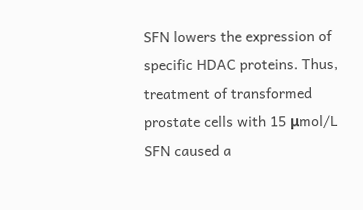SFN lowers the expression of specific HDAC proteins. Thus, treatment of transformed prostate cells with 15 μmol/L SFN caused a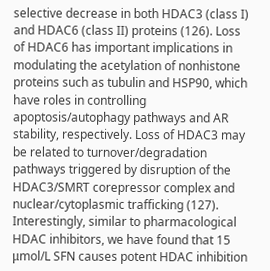selective decrease in both HDAC3 (class I) and HDAC6 (class II) proteins (126). Loss of HDAC6 has important implications in modulating the acetylation of nonhistone proteins such as tubulin and HSP90, which have roles in controlling apoptosis/autophagy pathways and AR stability, respectively. Loss of HDAC3 may be related to turnover/degradation pathways triggered by disruption of the HDAC3/SMRT corepressor complex and nuclear/cytoplasmic trafficking (127). Interestingly, similar to pharmacological HDAC inhibitors, we have found that 15 μmol/L SFN causes potent HDAC inhibition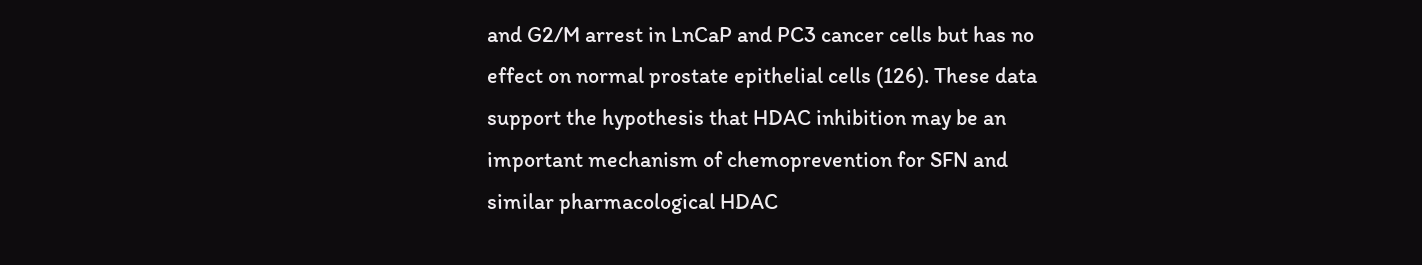and G2/M arrest in LnCaP and PC3 cancer cells but has no effect on normal prostate epithelial cells (126). These data support the hypothesis that HDAC inhibition may be an important mechanism of chemoprevention for SFN and similar pharmacological HDAC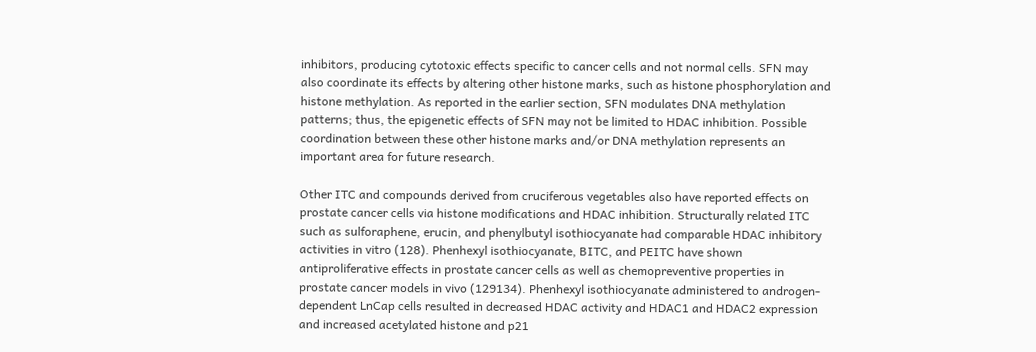inhibitors, producing cytotoxic effects specific to cancer cells and not normal cells. SFN may also coordinate its effects by altering other histone marks, such as histone phosphorylation and histone methylation. As reported in the earlier section, SFN modulates DNA methylation patterns; thus, the epigenetic effects of SFN may not be limited to HDAC inhibition. Possible coordination between these other histone marks and/or DNA methylation represents an important area for future research.

Other ITC and compounds derived from cruciferous vegetables also have reported effects on prostate cancer cells via histone modifications and HDAC inhibition. Structurally related ITC such as sulforaphene, erucin, and phenylbutyl isothiocyanate had comparable HDAC inhibitory activities in vitro (128). Phenhexyl isothiocyanate, BITC, and PEITC have shown antiproliferative effects in prostate cancer cells as well as chemopreventive properties in prostate cancer models in vivo (129134). Phenhexyl isothiocyanate administered to androgen-dependent LnCap cells resulted in decreased HDAC activity and HDAC1 and HDAC2 expression and increased acetylated histone and p21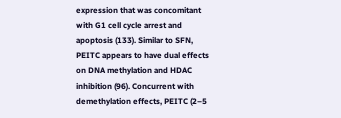expression that was concomitant with G1 cell cycle arrest and apoptosis (133). Similar to SFN, PEITC appears to have dual effects on DNA methylation and HDAC inhibition (96). Concurrent with demethylation effects, PEITC (2–5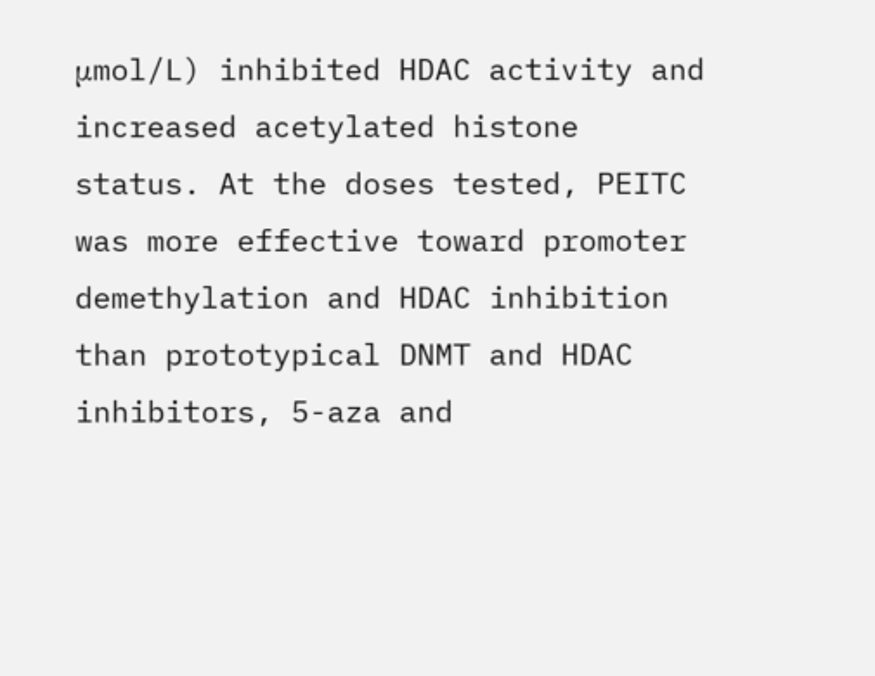μmol/L) inhibited HDAC activity and increased acetylated histone status. At the doses tested, PEITC was more effective toward promoter demethylation and HDAC inhibition than prototypical DNMT and HDAC inhibitors, 5-aza and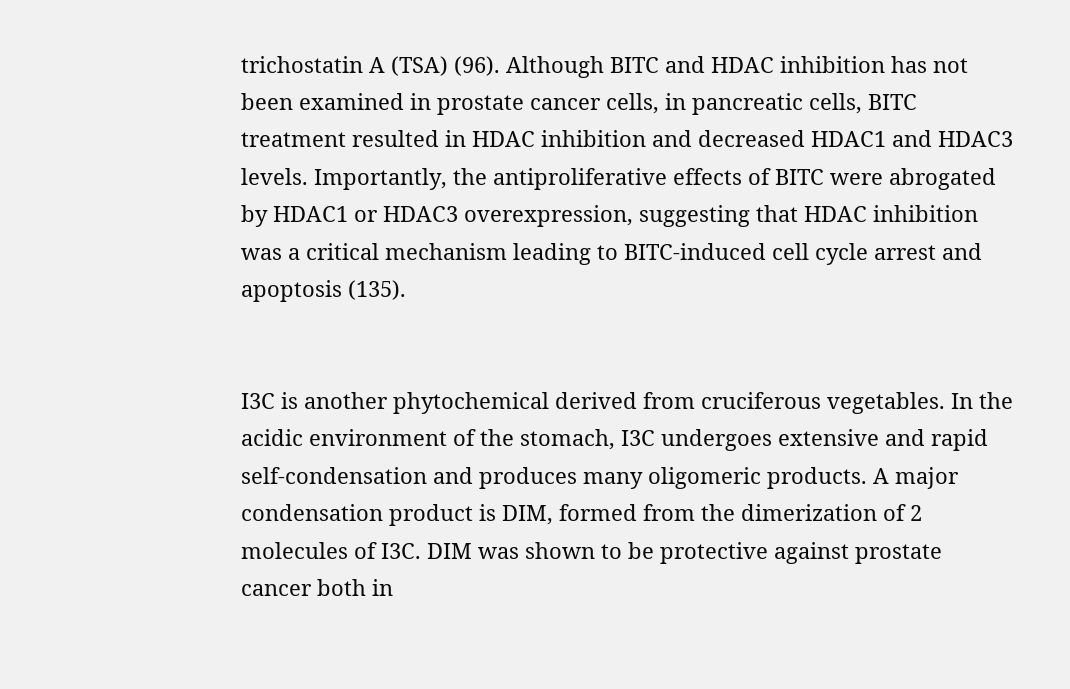trichostatin A (TSA) (96). Although BITC and HDAC inhibition has not been examined in prostate cancer cells, in pancreatic cells, BITC treatment resulted in HDAC inhibition and decreased HDAC1 and HDAC3 levels. Importantly, the antiproliferative effects of BITC were abrogated by HDAC1 or HDAC3 overexpression, suggesting that HDAC inhibition was a critical mechanism leading to BITC-induced cell cycle arrest and apoptosis (135).


I3C is another phytochemical derived from cruciferous vegetables. In the acidic environment of the stomach, I3C undergoes extensive and rapid self-condensation and produces many oligomeric products. A major condensation product is DIM, formed from the dimerization of 2 molecules of I3C. DIM was shown to be protective against prostate cancer both in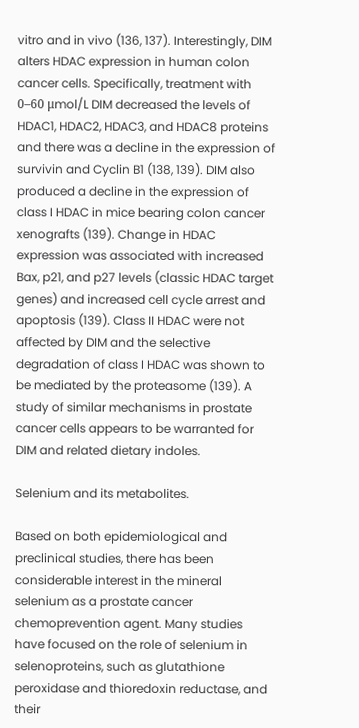vitro and in vivo (136, 137). Interestingly, DIM alters HDAC expression in human colon cancer cells. Specifically, treatment with 0–60 μmol/L DIM decreased the levels of HDAC1, HDAC2, HDAC3, and HDAC8 proteins and there was a decline in the expression of survivin and Cyclin B1 (138, 139). DIM also produced a decline in the expression of class I HDAC in mice bearing colon cancer xenografts (139). Change in HDAC expression was associated with increased Bax, p21, and p27 levels (classic HDAC target genes) and increased cell cycle arrest and apoptosis (139). Class II HDAC were not affected by DIM and the selective degradation of class I HDAC was shown to be mediated by the proteasome (139). A study of similar mechanisms in prostate cancer cells appears to be warranted for DIM and related dietary indoles.

Selenium and its metabolites.

Based on both epidemiological and preclinical studies, there has been considerable interest in the mineral selenium as a prostate cancer chemoprevention agent. Many studies have focused on the role of selenium in selenoproteins, such as glutathione peroxidase and thioredoxin reductase, and their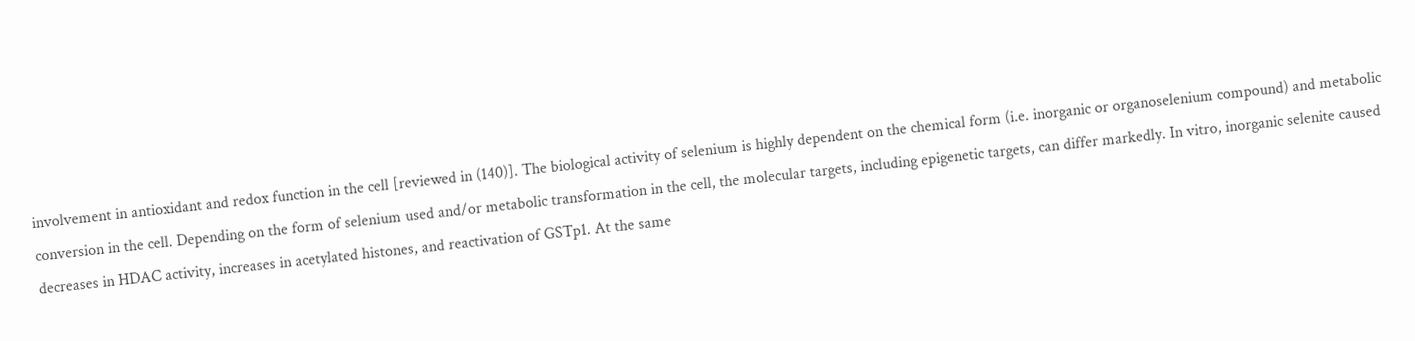involvement in antioxidant and redox function in the cell [reviewed in (140)]. The biological activity of selenium is highly dependent on the chemical form (i.e. inorganic or organoselenium compound) and metabolic conversion in the cell. Depending on the form of selenium used and/or metabolic transformation in the cell, the molecular targets, including epigenetic targets, can differ markedly. In vitro, inorganic selenite caused decreases in HDAC activity, increases in acetylated histones, and reactivation of GSTp1. At the same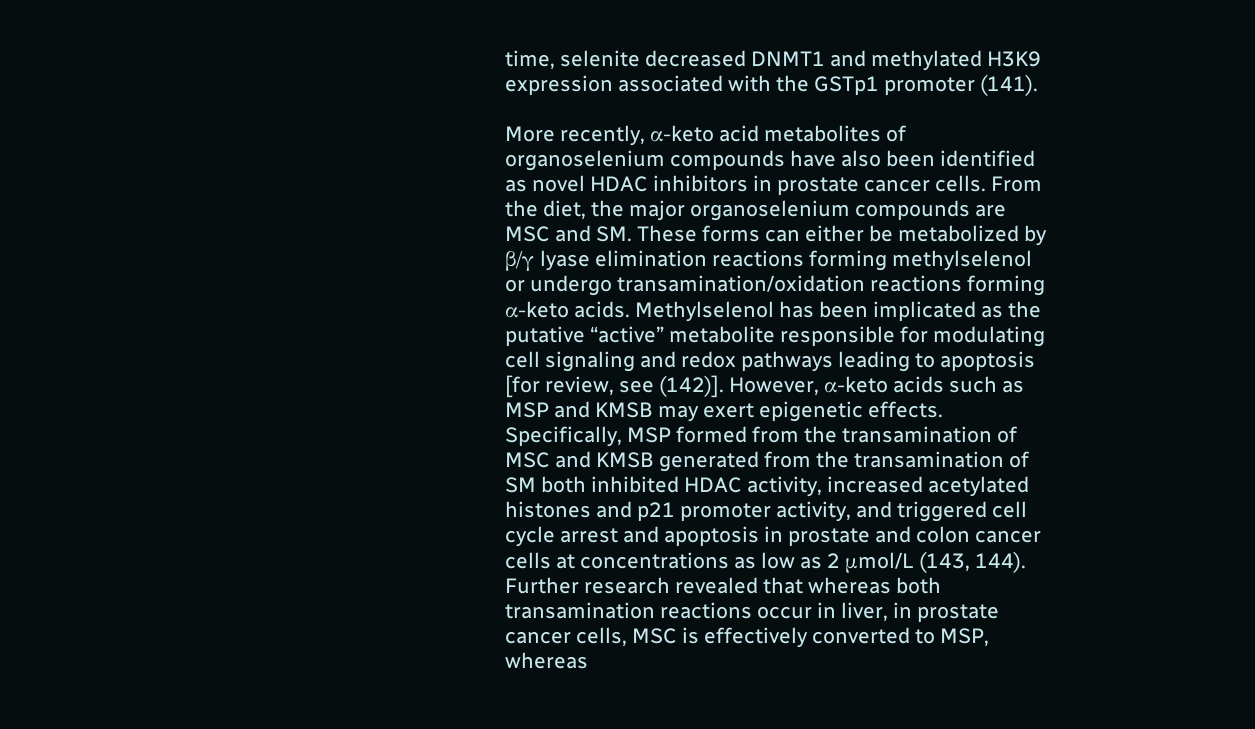time, selenite decreased DNMT1 and methylated H3K9 expression associated with the GSTp1 promoter (141).

More recently, α-keto acid metabolites of organoselenium compounds have also been identified as novel HDAC inhibitors in prostate cancer cells. From the diet, the major organoselenium compounds are MSC and SM. These forms can either be metabolized by β/γ lyase elimination reactions forming methylselenol or undergo transamination/oxidation reactions forming α-keto acids. Methylselenol has been implicated as the putative “active” metabolite responsible for modulating cell signaling and redox pathways leading to apoptosis [for review, see (142)]. However, α-keto acids such as MSP and KMSB may exert epigenetic effects. Specifically, MSP formed from the transamination of MSC and KMSB generated from the transamination of SM both inhibited HDAC activity, increased acetylated histones and p21 promoter activity, and triggered cell cycle arrest and apoptosis in prostate and colon cancer cells at concentrations as low as 2 μmol/L (143, 144). Further research revealed that whereas both transamination reactions occur in liver, in prostate cancer cells, MSC is effectively converted to MSP, whereas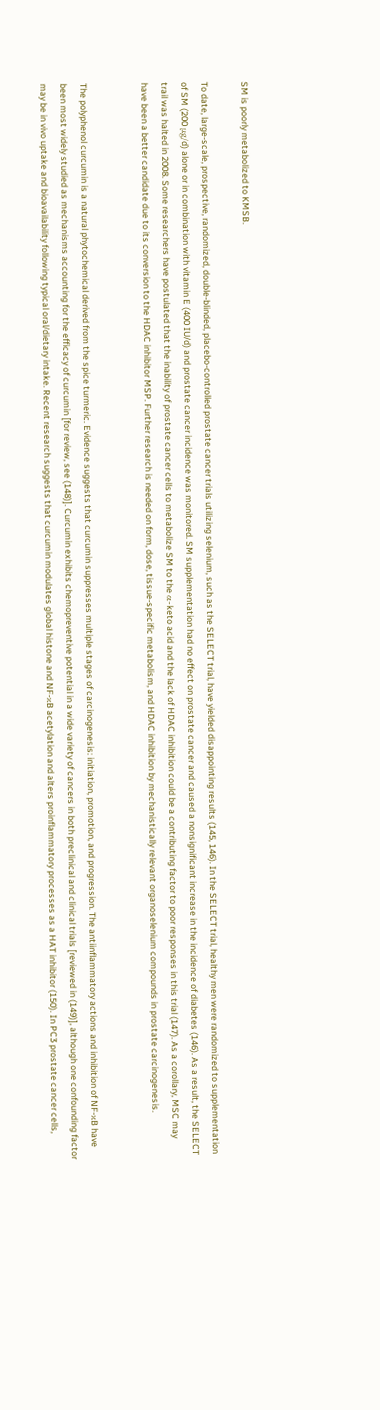SM is poorly metabolized to KMSB.

To date, large-scale, prospective, randomized, double-blinded, placebo-controlled prostate cancer trials utilizing selenium, such as the SELECT trial, have yielded disappointing results (145, 146). In the SELECT trial, healthy men were randomized to supplementation of SM (200 μg/d) alone or in combination with vitamin E (400 IU/d) and prostate cancer incidence was monitored. SM supplementation had no effect on prostate cancer and caused a nonsignificant increase in the incidence of diabetes (146). As a result, the SELECT trail was halted in 2008. Some researchers have postulated that the inability of prostate cancer cells to metabolize SM to the α-keto acid and the lack of HDAC inhibition could be a contributing factor to poor responses in this trial (147). As a corollary, MSC may have been a better candidate due to its conversion to the HDAC inhibitor MSP. Further research is needed on form, dose, tissue-specific metabolism, and HDAC inhibition by mechanistically relevant organoselenium compounds in prostate carcinogenesis.


The polyphenol curcumin is a natural phytochemical derived from the spice turmeric. Evidence suggests that curcumin suppresses multiple stages of carcinogenesis: initiation, promotion, and progression. The antiinflammatory actions and inhibition of NF-κB have been most widely studied as mechanisms accounting for the efficacy of curcumin [for review, see (148)]. Curcumin exhibits chemopreventive potential in a wide variety of cancers in both preclinical and clinical trials [reviewed in (149)], although one confounding factor may be in vivo uptake and bioavailability following typical oral/dietary intake. Recent research suggests that curcumin modulates global histone and NF-κB acetylation and alters proinflammatory processes as a HAT inhibitor (150). In PC3 prostate cancer cells,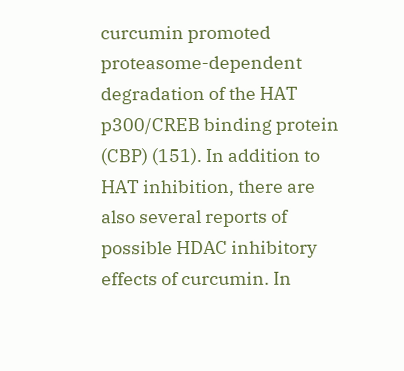curcumin promoted proteasome-dependent degradation of the HAT p300/CREB binding protein (CBP) (151). In addition to HAT inhibition, there are also several reports of possible HDAC inhibitory effects of curcumin. In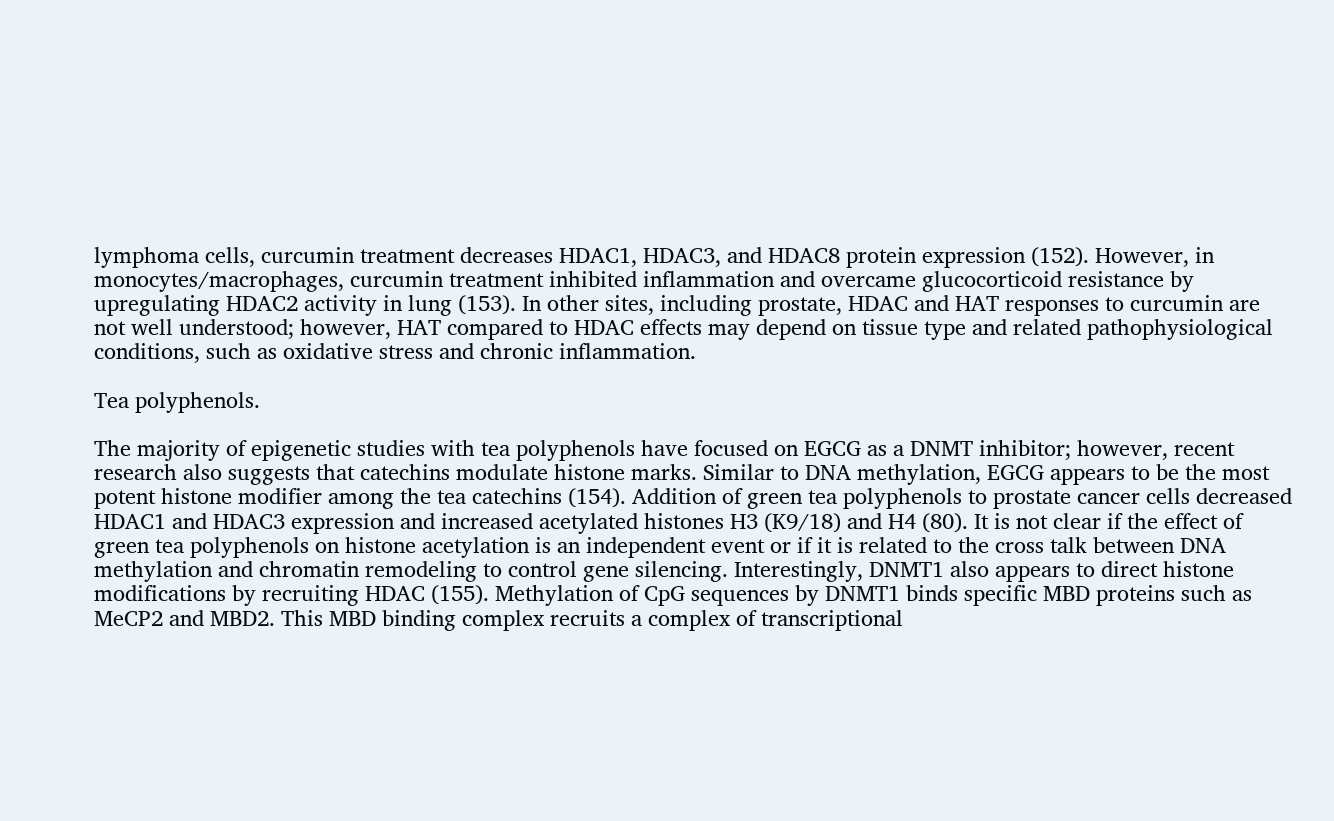lymphoma cells, curcumin treatment decreases HDAC1, HDAC3, and HDAC8 protein expression (152). However, in monocytes/macrophages, curcumin treatment inhibited inflammation and overcame glucocorticoid resistance by upregulating HDAC2 activity in lung (153). In other sites, including prostate, HDAC and HAT responses to curcumin are not well understood; however, HAT compared to HDAC effects may depend on tissue type and related pathophysiological conditions, such as oxidative stress and chronic inflammation.

Tea polyphenols.

The majority of epigenetic studies with tea polyphenols have focused on EGCG as a DNMT inhibitor; however, recent research also suggests that catechins modulate histone marks. Similar to DNA methylation, EGCG appears to be the most potent histone modifier among the tea catechins (154). Addition of green tea polyphenols to prostate cancer cells decreased HDAC1 and HDAC3 expression and increased acetylated histones H3 (K9/18) and H4 (80). It is not clear if the effect of green tea polyphenols on histone acetylation is an independent event or if it is related to the cross talk between DNA methylation and chromatin remodeling to control gene silencing. Interestingly, DNMT1 also appears to direct histone modifications by recruiting HDAC (155). Methylation of CpG sequences by DNMT1 binds specific MBD proteins such as MeCP2 and MBD2. This MBD binding complex recruits a complex of transcriptional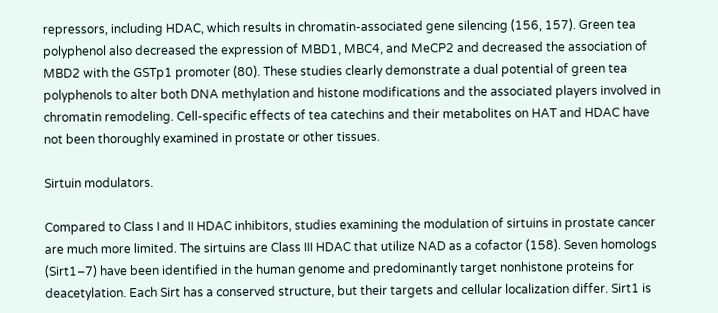repressors, including HDAC, which results in chromatin-associated gene silencing (156, 157). Green tea polyphenol also decreased the expression of MBD1, MBC4, and MeCP2 and decreased the association of MBD2 with the GSTp1 promoter (80). These studies clearly demonstrate a dual potential of green tea polyphenols to alter both DNA methylation and histone modifications and the associated players involved in chromatin remodeling. Cell-specific effects of tea catechins and their metabolites on HAT and HDAC have not been thoroughly examined in prostate or other tissues.

Sirtuin modulators.

Compared to Class I and II HDAC inhibitors, studies examining the modulation of sirtuins in prostate cancer are much more limited. The sirtuins are Class III HDAC that utilize NAD as a cofactor (158). Seven homologs (Sirt1–7) have been identified in the human genome and predominantly target nonhistone proteins for deacetylation. Each Sirt has a conserved structure, but their targets and cellular localization differ. Sirt1 is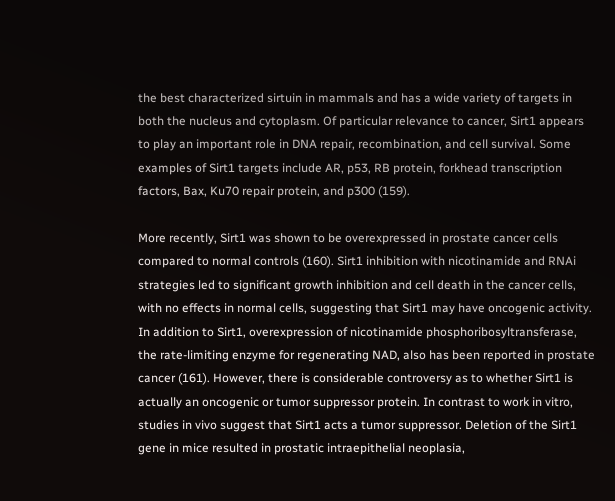the best characterized sirtuin in mammals and has a wide variety of targets in both the nucleus and cytoplasm. Of particular relevance to cancer, Sirt1 appears to play an important role in DNA repair, recombination, and cell survival. Some examples of Sirt1 targets include AR, p53, RB protein, forkhead transcription factors, Bax, Ku70 repair protein, and p300 (159).

More recently, Sirt1 was shown to be overexpressed in prostate cancer cells compared to normal controls (160). Sirt1 inhibition with nicotinamide and RNAi strategies led to significant growth inhibition and cell death in the cancer cells, with no effects in normal cells, suggesting that Sirt1 may have oncogenic activity. In addition to Sirt1, overexpression of nicotinamide phosphoribosyltransferase, the rate-limiting enzyme for regenerating NAD, also has been reported in prostate cancer (161). However, there is considerable controversy as to whether Sirt1 is actually an oncogenic or tumor suppressor protein. In contrast to work in vitro, studies in vivo suggest that Sirt1 acts a tumor suppressor. Deletion of the Sirt1 gene in mice resulted in prostatic intraepithelial neoplasia,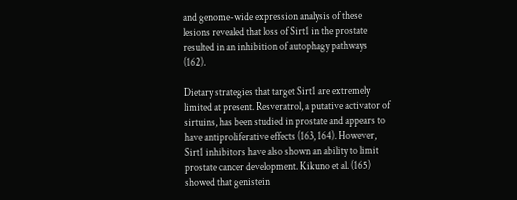and genome-wide expression analysis of these lesions revealed that loss of Sirt1 in the prostate resulted in an inhibition of autophagy pathways (162).

Dietary strategies that target Sirt1 are extremely limited at present. Resveratrol, a putative activator of sirtuins, has been studied in prostate and appears to have antiproliferative effects (163, 164). However, Sirt1 inhibitors have also shown an ability to limit prostate cancer development. Kikuno et al. (165) showed that genistein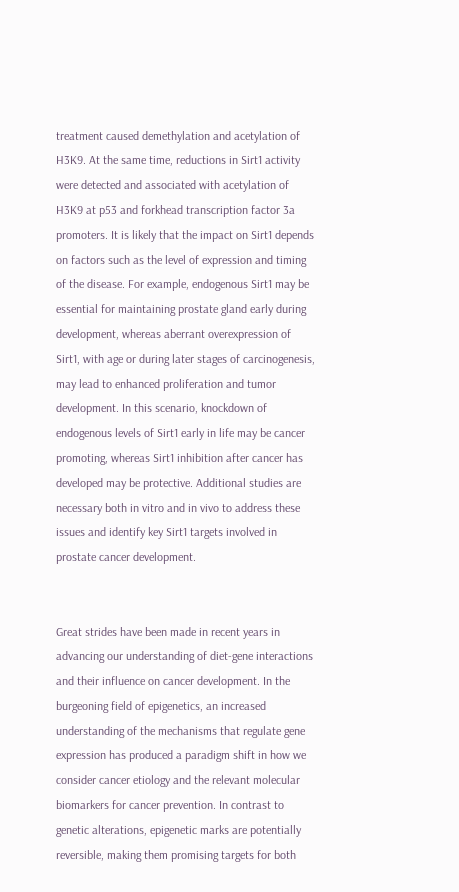treatment caused demethylation and acetylation of H3K9. At the same time, reductions in Sirt1 activity were detected and associated with acetylation of H3K9 at p53 and forkhead transcription factor 3a promoters. It is likely that the impact on Sirt1 depends on factors such as the level of expression and timing of the disease. For example, endogenous Sirt1 may be essential for maintaining prostate gland early during development, whereas aberrant overexpression of Sirt1, with age or during later stages of carcinogenesis, may lead to enhanced proliferation and tumor development. In this scenario, knockdown of endogenous levels of Sirt1 early in life may be cancer promoting, whereas Sirt1 inhibition after cancer has developed may be protective. Additional studies are necessary both in vitro and in vivo to address these issues and identify key Sirt1 targets involved in prostate cancer development.


Great strides have been made in recent years in advancing our understanding of diet-gene interactions and their influence on cancer development. In the burgeoning field of epigenetics, an increased understanding of the mechanisms that regulate gene expression has produced a paradigm shift in how we consider cancer etiology and the relevant molecular biomarkers for cancer prevention. In contrast to genetic alterations, epigenetic marks are potentially reversible, making them promising targets for both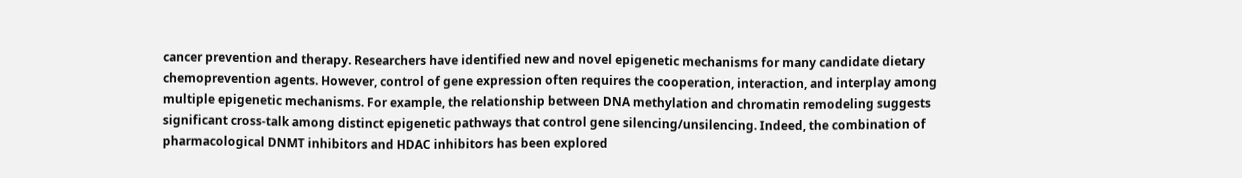cancer prevention and therapy. Researchers have identified new and novel epigenetic mechanisms for many candidate dietary chemoprevention agents. However, control of gene expression often requires the cooperation, interaction, and interplay among multiple epigenetic mechanisms. For example, the relationship between DNA methylation and chromatin remodeling suggests significant cross-talk among distinct epigenetic pathways that control gene silencing/unsilencing. Indeed, the combination of pharmacological DNMT inhibitors and HDAC inhibitors has been explored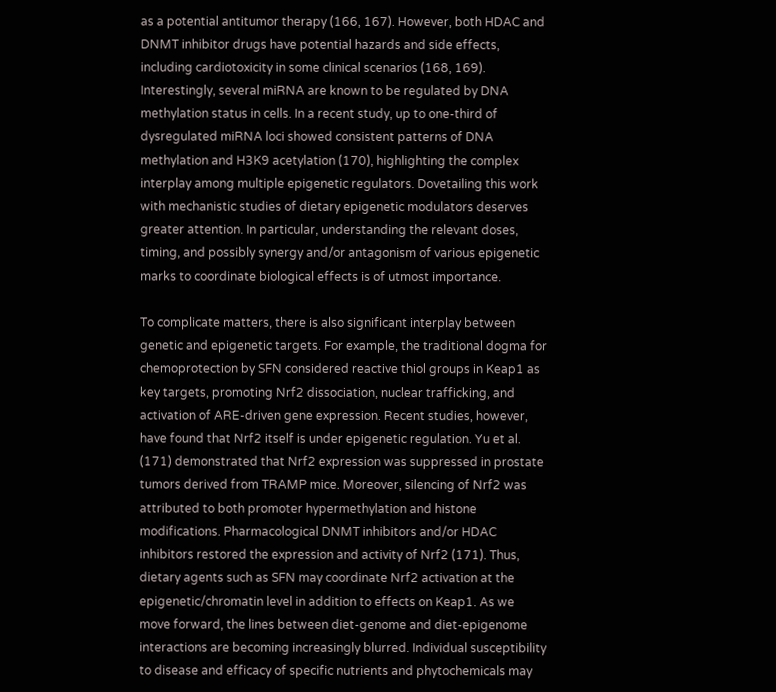as a potential antitumor therapy (166, 167). However, both HDAC and DNMT inhibitor drugs have potential hazards and side effects, including cardiotoxicity in some clinical scenarios (168, 169). Interestingly, several miRNA are known to be regulated by DNA methylation status in cells. In a recent study, up to one-third of dysregulated miRNA loci showed consistent patterns of DNA methylation and H3K9 acetylation (170), highlighting the complex interplay among multiple epigenetic regulators. Dovetailing this work with mechanistic studies of dietary epigenetic modulators deserves greater attention. In particular, understanding the relevant doses, timing, and possibly synergy and/or antagonism of various epigenetic marks to coordinate biological effects is of utmost importance.

To complicate matters, there is also significant interplay between genetic and epigenetic targets. For example, the traditional dogma for chemoprotection by SFN considered reactive thiol groups in Keap1 as key targets, promoting Nrf2 dissociation, nuclear trafficking, and activation of ARE-driven gene expression. Recent studies, however, have found that Nrf2 itself is under epigenetic regulation. Yu et al. (171) demonstrated that Nrf2 expression was suppressed in prostate tumors derived from TRAMP mice. Moreover, silencing of Nrf2 was attributed to both promoter hypermethylation and histone modifications. Pharmacological DNMT inhibitors and/or HDAC inhibitors restored the expression and activity of Nrf2 (171). Thus, dietary agents such as SFN may coordinate Nrf2 activation at the epigenetic/chromatin level in addition to effects on Keap1. As we move forward, the lines between diet-genome and diet-epigenome interactions are becoming increasingly blurred. Individual susceptibility to disease and efficacy of specific nutrients and phytochemicals may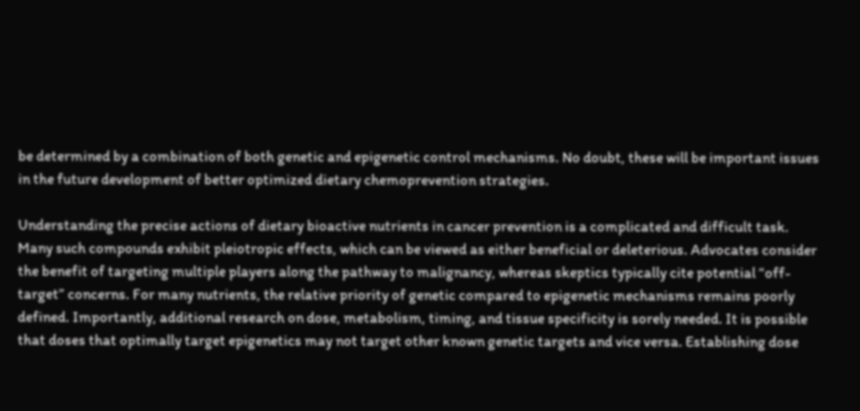be determined by a combination of both genetic and epigenetic control mechanisms. No doubt, these will be important issues in the future development of better optimized dietary chemoprevention strategies.

Understanding the precise actions of dietary bioactive nutrients in cancer prevention is a complicated and difficult task. Many such compounds exhibit pleiotropic effects, which can be viewed as either beneficial or deleterious. Advocates consider the benefit of targeting multiple players along the pathway to malignancy, whereas skeptics typically cite potential “off-target” concerns. For many nutrients, the relative priority of genetic compared to epigenetic mechanisms remains poorly defined. Importantly, additional research on dose, metabolism, timing, and tissue specificity is sorely needed. It is possible that doses that optimally target epigenetics may not target other known genetic targets and vice versa. Establishing dose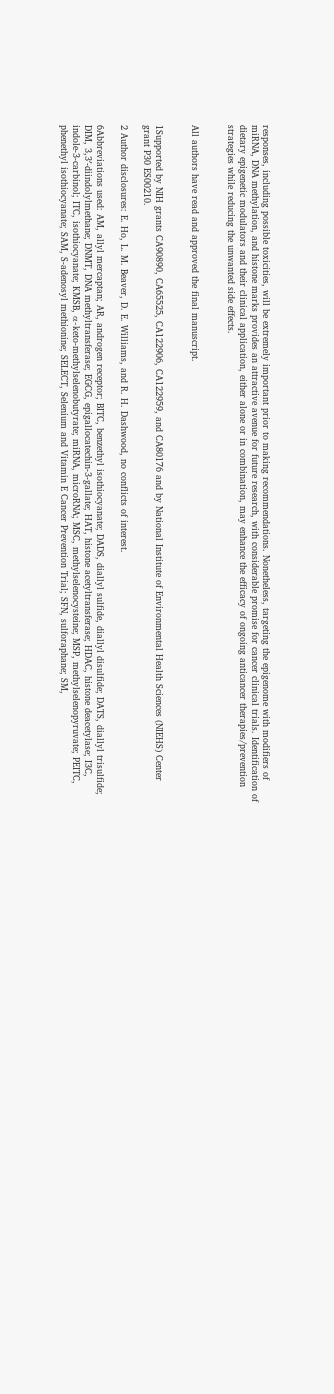responses, including possible toxicities, will be extremely important prior to making recommendations. Nonetheless, targeting the epigenome with modifiers of miRNA, DNA methylation, and histone marks provides an attractive avenue for future research, with considerable promise for cancer clinical trials. Identification of dietary epigenetic modulators and their clinical application, either alone or in combination, may enhance the efficacy of ongoing anticancer therapies/prevention strategies while reducing the unwanted side effects.


All authors have read and approved the final manuscript.


1Supported by NIH grants CA90890, CA65525, CA122906, CA122959, and CA80176 and by National Institute of Environmental Health Sciences (NIEHS) Center grant P30 ES00210.

2 Author disclosures: E. Ho, L. M. Beaver, D. E. Williams, and R. H. Dashwood, no conflicts of interest.

6Abbreviations used: AM, allyl mercaptan; AR, androgen receptor; BITC, benzethyl isothiocyanate; DADS, diallyl sulfide, diallyl disulfide; DATS, diallyl trisulfide; DIM, 3,3′-diindolylmethane; DNMT, DNA methyltransferase; EGCG, epigallocatechin-3-gallate; HAT, histone acetyltransferase; HDAC, histone deacetylase; I3C, indole-3-carbinol; ITC, isothiocyanate; KMSB, α-keto-methylselenobutyrate; miRNA, microRNA; MSC, methylselenocysteine; MSP, methylselenopyruvate; PEITC, phenethyl isothiocyanate; SAM, S-adenosyl methionine; SELECT, Selenium and Vitamin E Cancer Prevention Trial; SFN, sulforaphane; SM,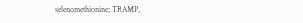selenomethionine; TRAMP,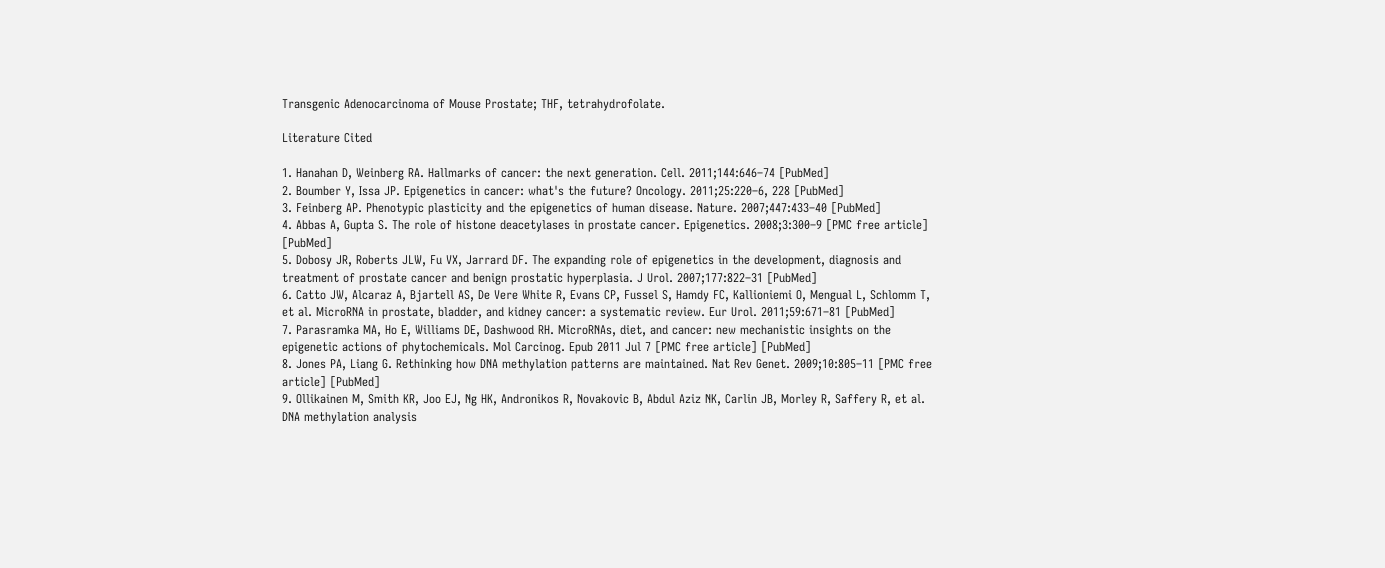Transgenic Adenocarcinoma of Mouse Prostate; THF, tetrahydrofolate.

Literature Cited

1. Hanahan D, Weinberg RA. Hallmarks of cancer: the next generation. Cell. 2011;144:646–74 [PubMed]
2. Boumber Y, Issa JP. Epigenetics in cancer: what's the future? Oncology. 2011;25:220–6, 228 [PubMed]
3. Feinberg AP. Phenotypic plasticity and the epigenetics of human disease. Nature. 2007;447:433–40 [PubMed]
4. Abbas A, Gupta S. The role of histone deacetylases in prostate cancer. Epigenetics. 2008;3:300–9 [PMC free article] [PubMed]
5. Dobosy JR, Roberts JLW, Fu VX, Jarrard DF. The expanding role of epigenetics in the development, diagnosis and treatment of prostate cancer and benign prostatic hyperplasia. J Urol. 2007;177:822–31 [PubMed]
6. Catto JW, Alcaraz A, Bjartell AS, De Vere White R, Evans CP, Fussel S, Hamdy FC, Kallioniemi O, Mengual L, Schlomm T, et al. MicroRNA in prostate, bladder, and kidney cancer: a systematic review. Eur Urol. 2011;59:671–81 [PubMed]
7. Parasramka MA, Ho E, Williams DE, Dashwood RH. MicroRNAs, diet, and cancer: new mechanistic insights on the epigenetic actions of phytochemicals. Mol Carcinog. Epub 2011 Jul 7 [PMC free article] [PubMed]
8. Jones PA, Liang G. Rethinking how DNA methylation patterns are maintained. Nat Rev Genet. 2009;10:805–11 [PMC free article] [PubMed]
9. Ollikainen M, Smith KR, Joo EJ, Ng HK, Andronikos R, Novakovic B, Abdul Aziz NK, Carlin JB, Morley R, Saffery R, et al. DNA methylation analysis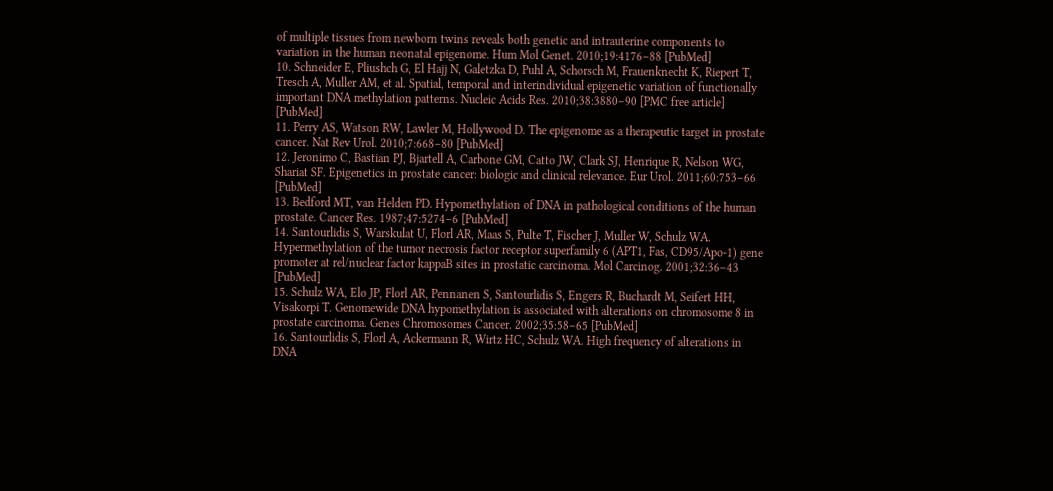of multiple tissues from newborn twins reveals both genetic and intrauterine components to variation in the human neonatal epigenome. Hum Mol Genet. 2010;19:4176–88 [PubMed]
10. Schneider E, Pliushch G, El Hajj N, Galetzka D, Puhl A, Schorsch M, Frauenknecht K, Riepert T, Tresch A, Muller AM, et al. Spatial, temporal and interindividual epigenetic variation of functionally important DNA methylation patterns. Nucleic Acids Res. 2010;38:3880–90 [PMC free article] [PubMed]
11. Perry AS, Watson RW, Lawler M, Hollywood D. The epigenome as a therapeutic target in prostate cancer. Nat Rev Urol. 2010;7:668–80 [PubMed]
12. Jeronimo C, Bastian PJ, Bjartell A, Carbone GM, Catto JW, Clark SJ, Henrique R, Nelson WG, Shariat SF. Epigenetics in prostate cancer: biologic and clinical relevance. Eur Urol. 2011;60:753–66 [PubMed]
13. Bedford MT, van Helden PD. Hypomethylation of DNA in pathological conditions of the human prostate. Cancer Res. 1987;47:5274–6 [PubMed]
14. Santourlidis S, Warskulat U, Florl AR, Maas S, Pulte T, Fischer J, Muller W, Schulz WA. Hypermethylation of the tumor necrosis factor receptor superfamily 6 (APT1, Fas, CD95/Apo-1) gene promoter at rel/nuclear factor kappaB sites in prostatic carcinoma. Mol Carcinog. 2001;32:36–43 [PubMed]
15. Schulz WA, Elo JP, Florl AR, Pennanen S, Santourlidis S, Engers R, Buchardt M, Seifert HH, Visakorpi T. Genomewide DNA hypomethylation is associated with alterations on chromosome 8 in prostate carcinoma. Genes Chromosomes Cancer. 2002;35:58–65 [PubMed]
16. Santourlidis S, Florl A, Ackermann R, Wirtz HC, Schulz WA. High frequency of alterations in DNA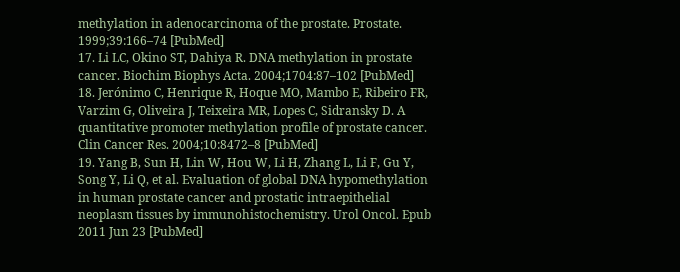methylation in adenocarcinoma of the prostate. Prostate. 1999;39:166–74 [PubMed]
17. Li LC, Okino ST, Dahiya R. DNA methylation in prostate cancer. Biochim Biophys Acta. 2004;1704:87–102 [PubMed]
18. Jerónimo C, Henrique R, Hoque MO, Mambo E, Ribeiro FR, Varzim G, Oliveira J, Teixeira MR, Lopes C, Sidransky D. A quantitative promoter methylation profile of prostate cancer. Clin Cancer Res. 2004;10:8472–8 [PubMed]
19. Yang B, Sun H, Lin W, Hou W, Li H, Zhang L, Li F, Gu Y, Song Y, Li Q, et al. Evaluation of global DNA hypomethylation in human prostate cancer and prostatic intraepithelial neoplasm tissues by immunohistochemistry. Urol Oncol. Epub 2011 Jun 23 [PubMed]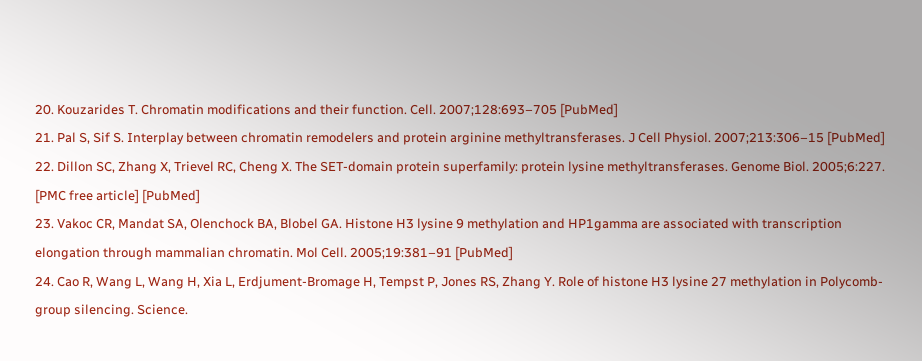20. Kouzarides T. Chromatin modifications and their function. Cell. 2007;128:693–705 [PubMed]
21. Pal S, Sif S. Interplay between chromatin remodelers and protein arginine methyltransferases. J Cell Physiol. 2007;213:306–15 [PubMed]
22. Dillon SC, Zhang X, Trievel RC, Cheng X. The SET-domain protein superfamily: protein lysine methyltransferases. Genome Biol. 2005;6:227. [PMC free article] [PubMed]
23. Vakoc CR, Mandat SA, Olenchock BA, Blobel GA. Histone H3 lysine 9 methylation and HP1gamma are associated with transcription elongation through mammalian chromatin. Mol Cell. 2005;19:381–91 [PubMed]
24. Cao R, Wang L, Wang H, Xia L, Erdjument-Bromage H, Tempst P, Jones RS, Zhang Y. Role of histone H3 lysine 27 methylation in Polycomb-group silencing. Science.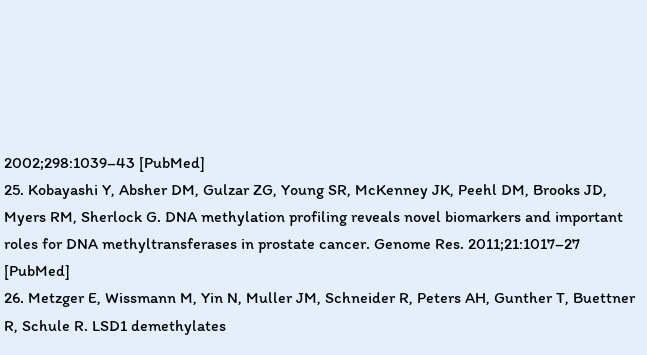2002;298:1039–43 [PubMed]
25. Kobayashi Y, Absher DM, Gulzar ZG, Young SR, McKenney JK, Peehl DM, Brooks JD, Myers RM, Sherlock G. DNA methylation profiling reveals novel biomarkers and important roles for DNA methyltransferases in prostate cancer. Genome Res. 2011;21:1017–27 [PubMed]
26. Metzger E, Wissmann M, Yin N, Muller JM, Schneider R, Peters AH, Gunther T, Buettner R, Schule R. LSD1 demethylates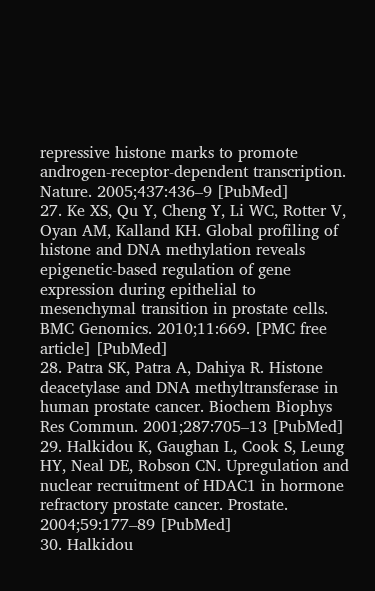repressive histone marks to promote androgen-receptor-dependent transcription. Nature. 2005;437:436–9 [PubMed]
27. Ke XS, Qu Y, Cheng Y, Li WC, Rotter V, Oyan AM, Kalland KH. Global profiling of histone and DNA methylation reveals epigenetic-based regulation of gene expression during epithelial to mesenchymal transition in prostate cells. BMC Genomics. 2010;11:669. [PMC free article] [PubMed]
28. Patra SK, Patra A, Dahiya R. Histone deacetylase and DNA methyltransferase in human prostate cancer. Biochem Biophys Res Commun. 2001;287:705–13 [PubMed]
29. Halkidou K, Gaughan L, Cook S, Leung HY, Neal DE, Robson CN. Upregulation and nuclear recruitment of HDAC1 in hormone refractory prostate cancer. Prostate. 2004;59:177–89 [PubMed]
30. Halkidou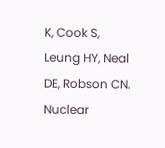K, Cook S, Leung HY, Neal DE, Robson CN. Nuclear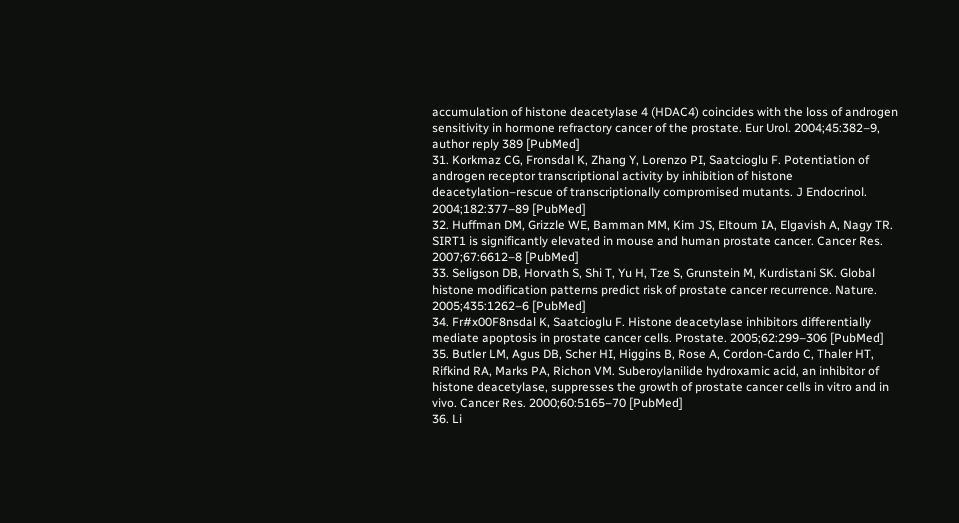accumulation of histone deacetylase 4 (HDAC4) coincides with the loss of androgen sensitivity in hormone refractory cancer of the prostate. Eur Urol. 2004;45:382–9, author reply 389 [PubMed]
31. Korkmaz CG, Fronsdal K, Zhang Y, Lorenzo PI, Saatcioglu F. Potentiation of androgen receptor transcriptional activity by inhibition of histone deacetylation–rescue of transcriptionally compromised mutants. J Endocrinol. 2004;182:377–89 [PubMed]
32. Huffman DM, Grizzle WE, Bamman MM, Kim JS, Eltoum IA, Elgavish A, Nagy TR. SIRT1 is significantly elevated in mouse and human prostate cancer. Cancer Res. 2007;67:6612–8 [PubMed]
33. Seligson DB, Horvath S, Shi T, Yu H, Tze S, Grunstein M, Kurdistani SK. Global histone modification patterns predict risk of prostate cancer recurrence. Nature. 2005;435:1262–6 [PubMed]
34. Fr#x00F8nsdal K, Saatcioglu F. Histone deacetylase inhibitors differentially mediate apoptosis in prostate cancer cells. Prostate. 2005;62:299–306 [PubMed]
35. Butler LM, Agus DB, Scher HI, Higgins B, Rose A, Cordon-Cardo C, Thaler HT, Rifkind RA, Marks PA, Richon VM. Suberoylanilide hydroxamic acid, an inhibitor of histone deacetylase, suppresses the growth of prostate cancer cells in vitro and in vivo. Cancer Res. 2000;60:5165–70 [PubMed]
36. Li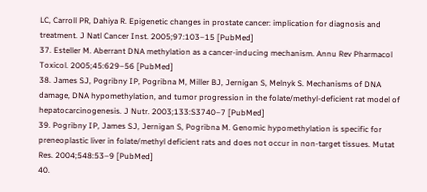LC, Carroll PR, Dahiya R. Epigenetic changes in prostate cancer: implication for diagnosis and treatment. J Natl Cancer Inst. 2005;97:103–15 [PubMed]
37. Esteller M. Aberrant DNA methylation as a cancer-inducing mechanism. Annu Rev Pharmacol Toxicol. 2005;45:629–56 [PubMed]
38. James SJ, Pogribny IP, Pogribna M, Miller BJ, Jernigan S, Melnyk S. Mechanisms of DNA damage, DNA hypomethylation, and tumor progression in the folate/methyl-deficient rat model of hepatocarcinogenesis. J Nutr. 2003;133:S3740–7 [PubMed]
39. Pogribny IP, James SJ, Jernigan S, Pogribna M. Genomic hypomethylation is specific for preneoplastic liver in folate/methyl deficient rats and does not occur in non-target tissues. Mutat Res. 2004;548:53–9 [PubMed]
40.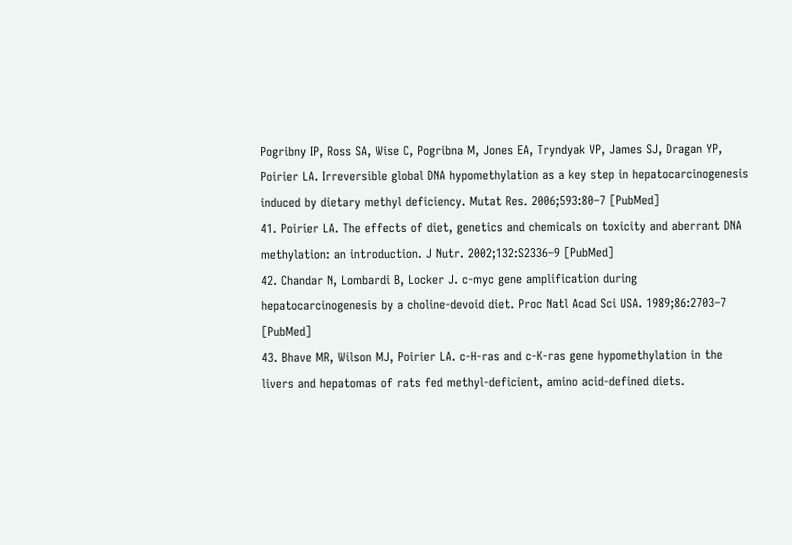Pogribny IP, Ross SA, Wise C, Pogribna M, Jones EA, Tryndyak VP, James SJ, Dragan YP, Poirier LA. Irreversible global DNA hypomethylation as a key step in hepatocarcinogenesis induced by dietary methyl deficiency. Mutat Res. 2006;593:80–7 [PubMed]
41. Poirier LA. The effects of diet, genetics and chemicals on toxicity and aberrant DNA methylation: an introduction. J Nutr. 2002;132:S2336–9 [PubMed]
42. Chandar N, Lombardi B, Locker J. c-myc gene amplification during hepatocarcinogenesis by a choline-devoid diet. Proc Natl Acad Sci USA. 1989;86:2703–7 [PubMed]
43. Bhave MR, Wilson MJ, Poirier LA. c-H-ras and c-K-ras gene hypomethylation in the livers and hepatomas of rats fed methyl-deficient, amino acid-defined diets.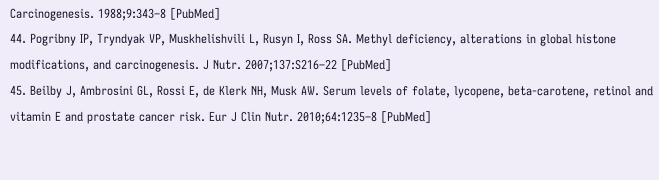Carcinogenesis. 1988;9:343–8 [PubMed]
44. Pogribny IP, Tryndyak VP, Muskhelishvili L, Rusyn I, Ross SA. Methyl deficiency, alterations in global histone modifications, and carcinogenesis. J Nutr. 2007;137:S216–22 [PubMed]
45. Beilby J, Ambrosini GL, Rossi E, de Klerk NH, Musk AW. Serum levels of folate, lycopene, beta-carotene, retinol and vitamin E and prostate cancer risk. Eur J Clin Nutr. 2010;64:1235–8 [PubMed]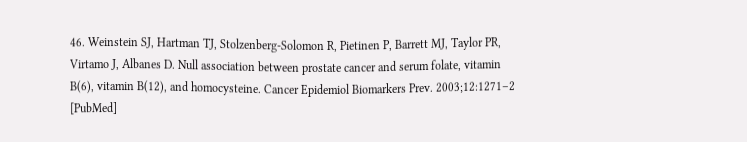46. Weinstein SJ, Hartman TJ, Stolzenberg-Solomon R, Pietinen P, Barrett MJ, Taylor PR, Virtamo J, Albanes D. Null association between prostate cancer and serum folate, vitamin B(6), vitamin B(12), and homocysteine. Cancer Epidemiol Biomarkers Prev. 2003;12:1271–2 [PubMed]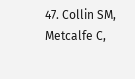47. Collin SM, Metcalfe C,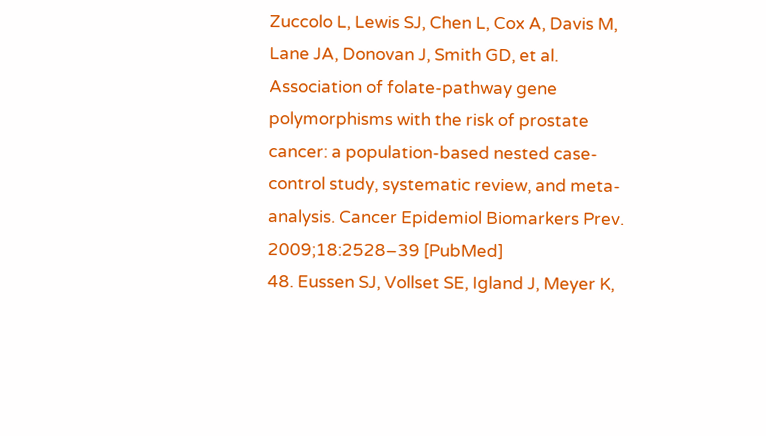Zuccolo L, Lewis SJ, Chen L, Cox A, Davis M, Lane JA, Donovan J, Smith GD, et al. Association of folate-pathway gene polymorphisms with the risk of prostate cancer: a population-based nested case-control study, systematic review, and meta-analysis. Cancer Epidemiol Biomarkers Prev. 2009;18:2528–39 [PubMed]
48. Eussen SJ, Vollset SE, Igland J, Meyer K,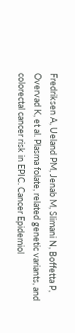Fredriksen A, Ueland PM, Jenab M, Slimani N, Boffetta P, Overvad K, et al. Plasma folate, related genetic variants, and colorectal cancer risk in EPIC. Cancer Epidemiol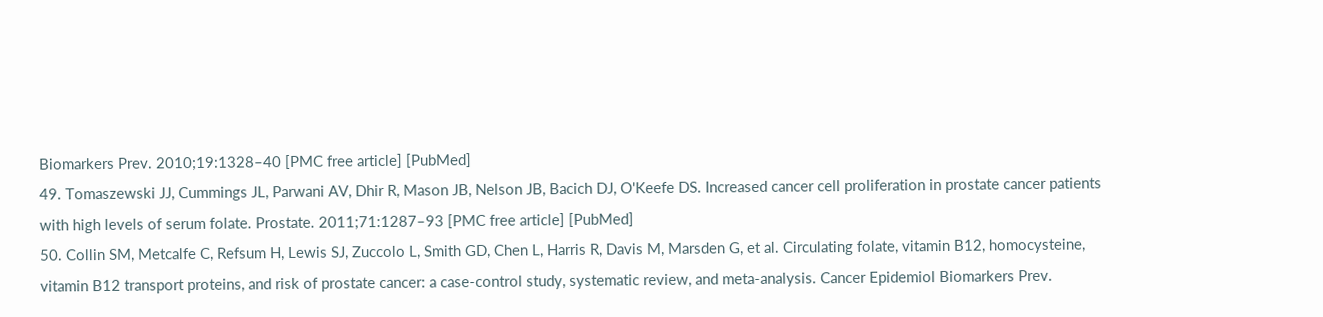Biomarkers Prev. 2010;19:1328–40 [PMC free article] [PubMed]
49. Tomaszewski JJ, Cummings JL, Parwani AV, Dhir R, Mason JB, Nelson JB, Bacich DJ, O'Keefe DS. Increased cancer cell proliferation in prostate cancer patients with high levels of serum folate. Prostate. 2011;71:1287–93 [PMC free article] [PubMed]
50. Collin SM, Metcalfe C, Refsum H, Lewis SJ, Zuccolo L, Smith GD, Chen L, Harris R, Davis M, Marsden G, et al. Circulating folate, vitamin B12, homocysteine, vitamin B12 transport proteins, and risk of prostate cancer: a case-control study, systematic review, and meta-analysis. Cancer Epidemiol Biomarkers Prev.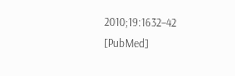2010;19:1632–42 [PubMed]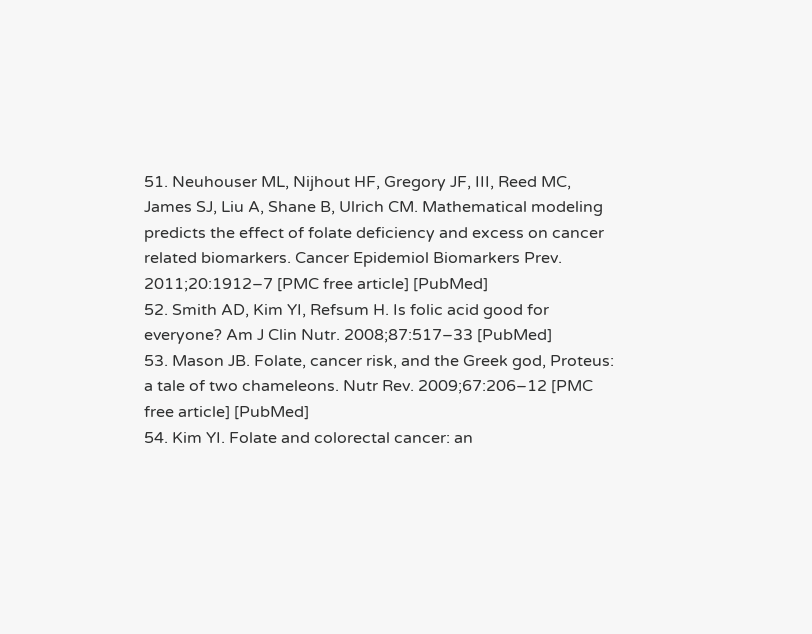51. Neuhouser ML, Nijhout HF, Gregory JF, III, Reed MC, James SJ, Liu A, Shane B, Ulrich CM. Mathematical modeling predicts the effect of folate deficiency and excess on cancer related biomarkers. Cancer Epidemiol Biomarkers Prev. 2011;20:1912–7 [PMC free article] [PubMed]
52. Smith AD, Kim YI, Refsum H. Is folic acid good for everyone? Am J Clin Nutr. 2008;87:517–33 [PubMed]
53. Mason JB. Folate, cancer risk, and the Greek god, Proteus: a tale of two chameleons. Nutr Rev. 2009;67:206–12 [PMC free article] [PubMed]
54. Kim YI. Folate and colorectal cancer: an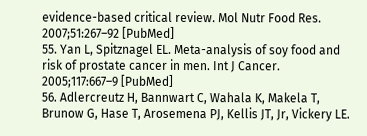evidence-based critical review. Mol Nutr Food Res. 2007;51:267–92 [PubMed]
55. Yan L, Spitznagel EL. Meta-analysis of soy food and risk of prostate cancer in men. Int J Cancer. 2005;117:667–9 [PubMed]
56. Adlercreutz H, Bannwart C, Wahala K, Makela T, Brunow G, Hase T, Arosemena PJ, Kellis JT, Jr, Vickery LE.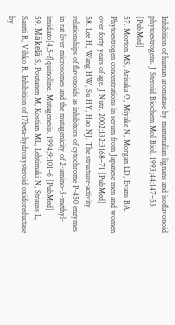Inhibition of human aromatase by mammalian lignans and isoflavonoid phytoestrogens. J Steroid Biochem Mol Biol. 1993;44:147–53 [PubMed]
57. Morton MS, Arisaka O, Miyake N, Morgan LD, Evans BA. Phytoestrogen concentrations in serum from Japanese men and women over forty years of age. J Nutr. 2002;132:3168–71 [PubMed]
58. Lee H, Wang HW, Su HY, Hao NJ. The structure-activity relationships of flavonoids as inhibitors of cytochrome P-450 enzymes in rat liver microsomes and the mutagenicity of 2-amino-3-methyl-imidazo[4,5-f]quinoline. Mutagenesis. 1994;9:101–6 [PubMed]
59. Mäkelä S, Poutanen M, Kostian ML, Lehtimaki N, Strauss L, Santti R, Vihko R. Inhibition of 17beta-hydroxysteroid oxidoreductase by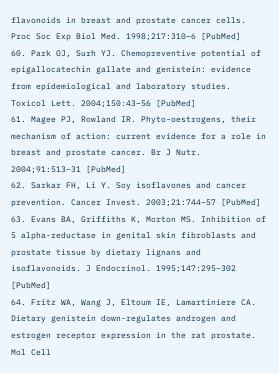flavonoids in breast and prostate cancer cells. Proc Soc Exp Biol Med. 1998;217:310–6 [PubMed]
60. Park OJ, Surh YJ. Chemopreventive potential of epigallocatechin gallate and genistein: evidence from epidemiological and laboratory studies. Toxicol Lett. 2004;150:43–56 [PubMed]
61. Magee PJ, Rowland IR. Phyto-oestrogens, their mechanism of action: current evidence for a role in breast and prostate cancer. Br J Nutr. 2004;91:513–31 [PubMed]
62. Sarkar FH, Li Y. Soy isoflavones and cancer prevention. Cancer Invest. 2003;21:744–57 [PubMed]
63. Evans BA, Griffiths K, Morton MS. Inhibition of 5 alpha-reductase in genital skin fibroblasts and prostate tissue by dietary lignans and isoflavonoids. J Endocrinol. 1995;147:295–302 [PubMed]
64. Fritz WA, Wang J, Eltoum IE, Lamartiniere CA. Dietary genistein down-regulates androgen and estrogen receptor expression in the rat prostate. Mol Cell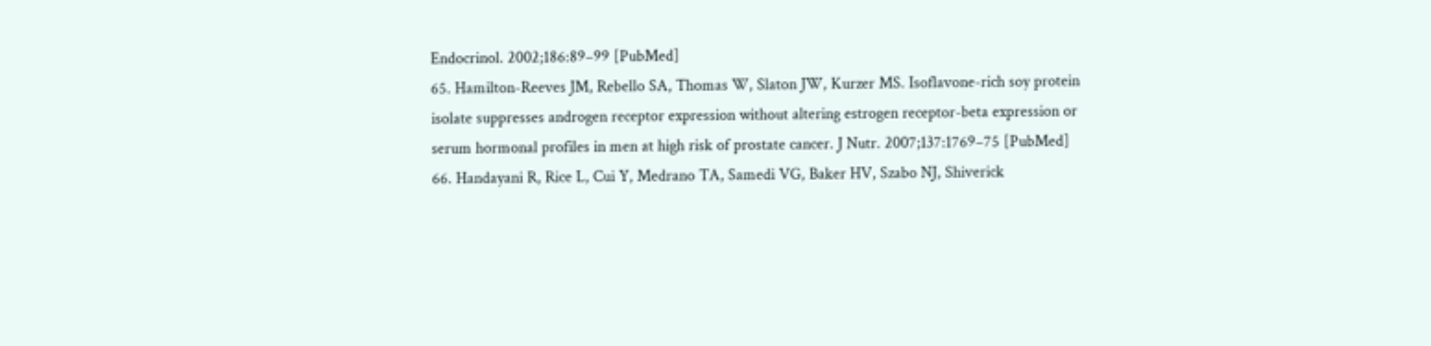Endocrinol. 2002;186:89–99 [PubMed]
65. Hamilton-Reeves JM, Rebello SA, Thomas W, Slaton JW, Kurzer MS. Isoflavone-rich soy protein isolate suppresses androgen receptor expression without altering estrogen receptor-beta expression or serum hormonal profiles in men at high risk of prostate cancer. J Nutr. 2007;137:1769–75 [PubMed]
66. Handayani R, Rice L, Cui Y, Medrano TA, Samedi VG, Baker HV, Szabo NJ, Shiverick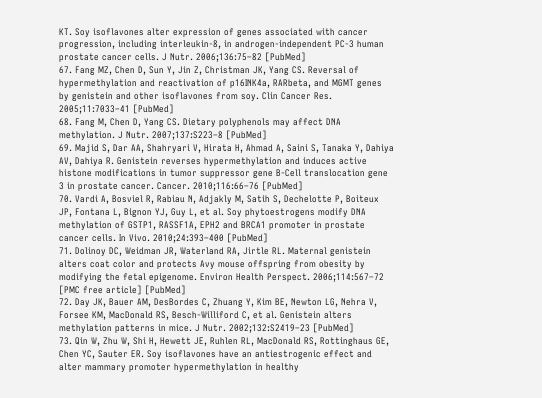KT. Soy isoflavones alter expression of genes associated with cancer progression, including interleukin-8, in androgen-independent PC-3 human prostate cancer cells. J Nutr. 2006;136:75–82 [PubMed]
67. Fang MZ, Chen D, Sun Y, Jin Z, Christman JK, Yang CS. Reversal of hypermethylation and reactivation of p16INK4a, RARbeta, and MGMT genes by genistein and other isoflavones from soy. Clin Cancer Res. 2005;11:7033–41 [PubMed]
68. Fang M, Chen D, Yang CS. Dietary polyphenols may affect DNA methylation. J Nutr. 2007;137:S223–8 [PubMed]
69. Majid S, Dar AA, Shahryari V, Hirata H, Ahmad A, Saini S, Tanaka Y, Dahiya AV, Dahiya R. Genistein reverses hypermethylation and induces active histone modifications in tumor suppressor gene B-Cell translocation gene 3 in prostate cancer. Cancer. 2010;116:66–76 [PubMed]
70. Vardi A, Bosviel R, Rabiau N, Adjakly M, Satih S, Dechelotte P, Boiteux JP, Fontana L, Bignon YJ, Guy L, et al. Soy phytoestrogens modify DNA methylation of GSTP1, RASSF1A, EPH2 and BRCA1 promoter in prostate cancer cells. In Vivo. 2010;24:393–400 [PubMed]
71. Dolinoy DC, Weidman JR, Waterland RA, Jirtle RL. Maternal genistein alters coat color and protects Avy mouse offspring from obesity by modifying the fetal epigenome. Environ Health Perspect. 2006;114:567–72 [PMC free article] [PubMed]
72. Day JK, Bauer AM, DesBordes C, Zhuang Y, Kim BE, Newton LG, Nehra V, Forsee KM, MacDonald RS, Besch-Williford C, et al. Genistein alters methylation patterns in mice. J Nutr. 2002;132:S2419–23 [PubMed]
73. Qin W, Zhu W, Shi H, Hewett JE, Ruhlen RL, MacDonald RS, Rottinghaus GE, Chen YC, Sauter ER. Soy isoflavones have an antiestrogenic effect and alter mammary promoter hypermethylation in healthy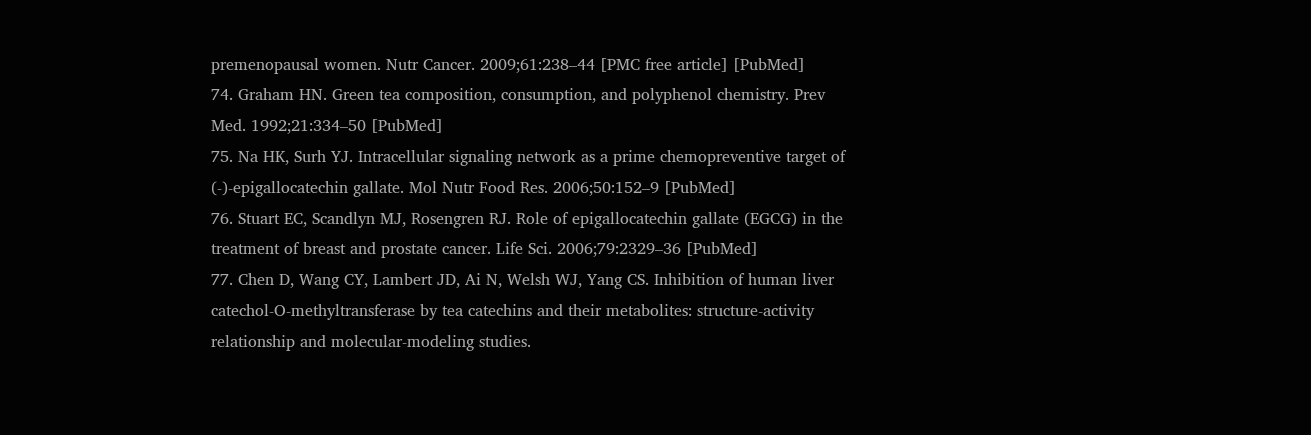premenopausal women. Nutr Cancer. 2009;61:238–44 [PMC free article] [PubMed]
74. Graham HN. Green tea composition, consumption, and polyphenol chemistry. Prev Med. 1992;21:334–50 [PubMed]
75. Na HK, Surh YJ. Intracellular signaling network as a prime chemopreventive target of (-)-epigallocatechin gallate. Mol Nutr Food Res. 2006;50:152–9 [PubMed]
76. Stuart EC, Scandlyn MJ, Rosengren RJ. Role of epigallocatechin gallate (EGCG) in the treatment of breast and prostate cancer. Life Sci. 2006;79:2329–36 [PubMed]
77. Chen D, Wang CY, Lambert JD, Ai N, Welsh WJ, Yang CS. Inhibition of human liver catechol-O-methyltransferase by tea catechins and their metabolites: structure-activity relationship and molecular-modeling studies.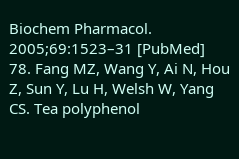Biochem Pharmacol. 2005;69:1523–31 [PubMed]
78. Fang MZ, Wang Y, Ai N, Hou Z, Sun Y, Lu H, Welsh W, Yang CS. Tea polyphenol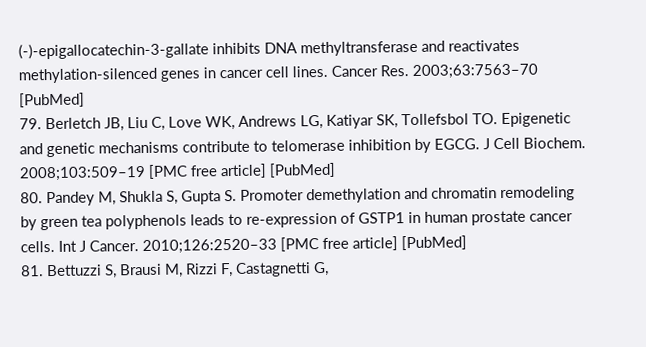(-)-epigallocatechin-3-gallate inhibits DNA methyltransferase and reactivates methylation-silenced genes in cancer cell lines. Cancer Res. 2003;63:7563–70 [PubMed]
79. Berletch JB, Liu C, Love WK, Andrews LG, Katiyar SK, Tollefsbol TO. Epigenetic and genetic mechanisms contribute to telomerase inhibition by EGCG. J Cell Biochem. 2008;103:509–19 [PMC free article] [PubMed]
80. Pandey M, Shukla S, Gupta S. Promoter demethylation and chromatin remodeling by green tea polyphenols leads to re-expression of GSTP1 in human prostate cancer cells. Int J Cancer. 2010;126:2520–33 [PMC free article] [PubMed]
81. Bettuzzi S, Brausi M, Rizzi F, Castagnetti G,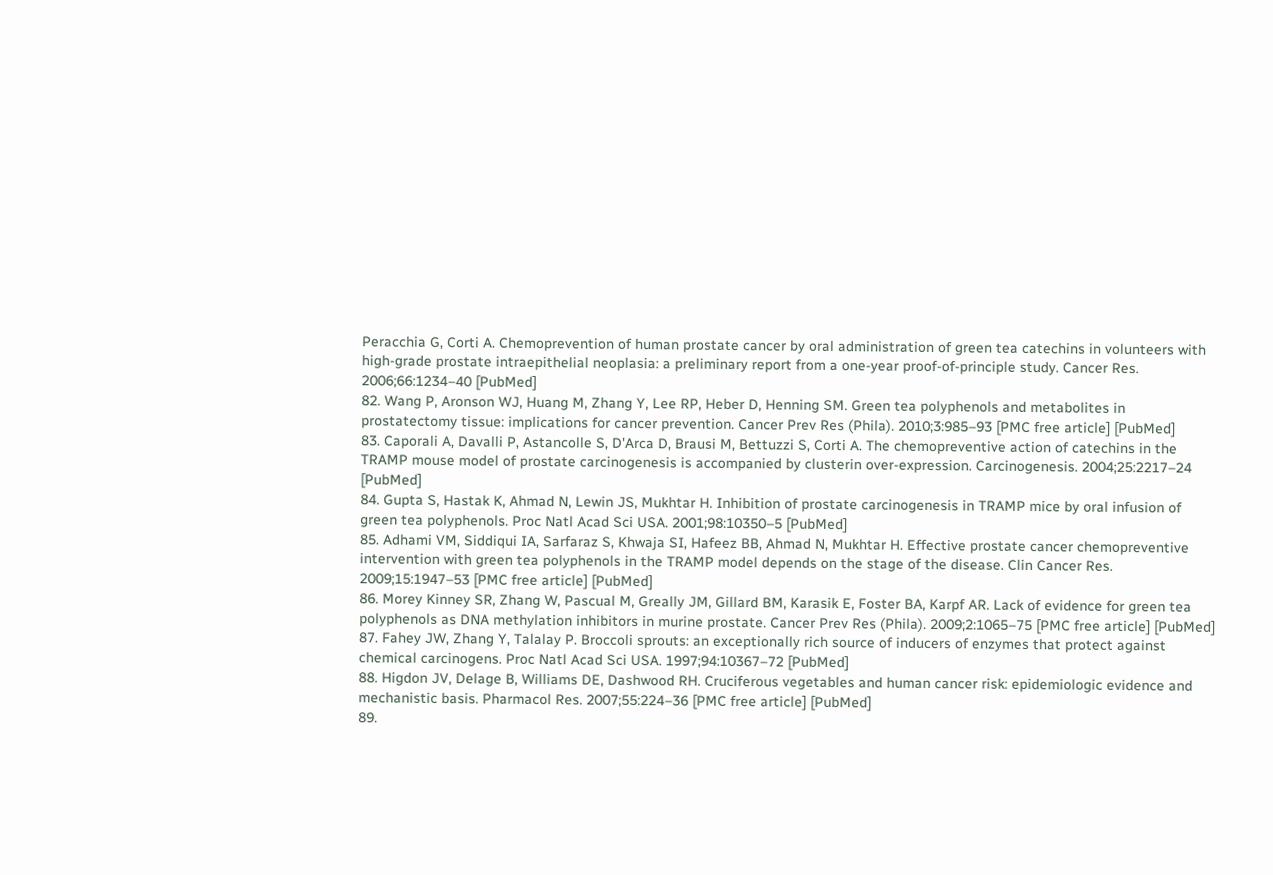Peracchia G, Corti A. Chemoprevention of human prostate cancer by oral administration of green tea catechins in volunteers with high-grade prostate intraepithelial neoplasia: a preliminary report from a one-year proof-of-principle study. Cancer Res. 2006;66:1234–40 [PubMed]
82. Wang P, Aronson WJ, Huang M, Zhang Y, Lee RP, Heber D, Henning SM. Green tea polyphenols and metabolites in prostatectomy tissue: implications for cancer prevention. Cancer Prev Res (Phila). 2010;3:985–93 [PMC free article] [PubMed]
83. Caporali A, Davalli P, Astancolle S, D'Arca D, Brausi M, Bettuzzi S, Corti A. The chemopreventive action of catechins in the TRAMP mouse model of prostate carcinogenesis is accompanied by clusterin over-expression. Carcinogenesis. 2004;25:2217–24 [PubMed]
84. Gupta S, Hastak K, Ahmad N, Lewin JS, Mukhtar H. Inhibition of prostate carcinogenesis in TRAMP mice by oral infusion of green tea polyphenols. Proc Natl Acad Sci USA. 2001;98:10350–5 [PubMed]
85. Adhami VM, Siddiqui IA, Sarfaraz S, Khwaja SI, Hafeez BB, Ahmad N, Mukhtar H. Effective prostate cancer chemopreventive intervention with green tea polyphenols in the TRAMP model depends on the stage of the disease. Clin Cancer Res. 2009;15:1947–53 [PMC free article] [PubMed]
86. Morey Kinney SR, Zhang W, Pascual M, Greally JM, Gillard BM, Karasik E, Foster BA, Karpf AR. Lack of evidence for green tea polyphenols as DNA methylation inhibitors in murine prostate. Cancer Prev Res (Phila). 2009;2:1065–75 [PMC free article] [PubMed]
87. Fahey JW, Zhang Y, Talalay P. Broccoli sprouts: an exceptionally rich source of inducers of enzymes that protect against chemical carcinogens. Proc Natl Acad Sci USA. 1997;94:10367–72 [PubMed]
88. Higdon JV, Delage B, Williams DE, Dashwood RH. Cruciferous vegetables and human cancer risk: epidemiologic evidence and mechanistic basis. Pharmacol Res. 2007;55:224–36 [PMC free article] [PubMed]
89.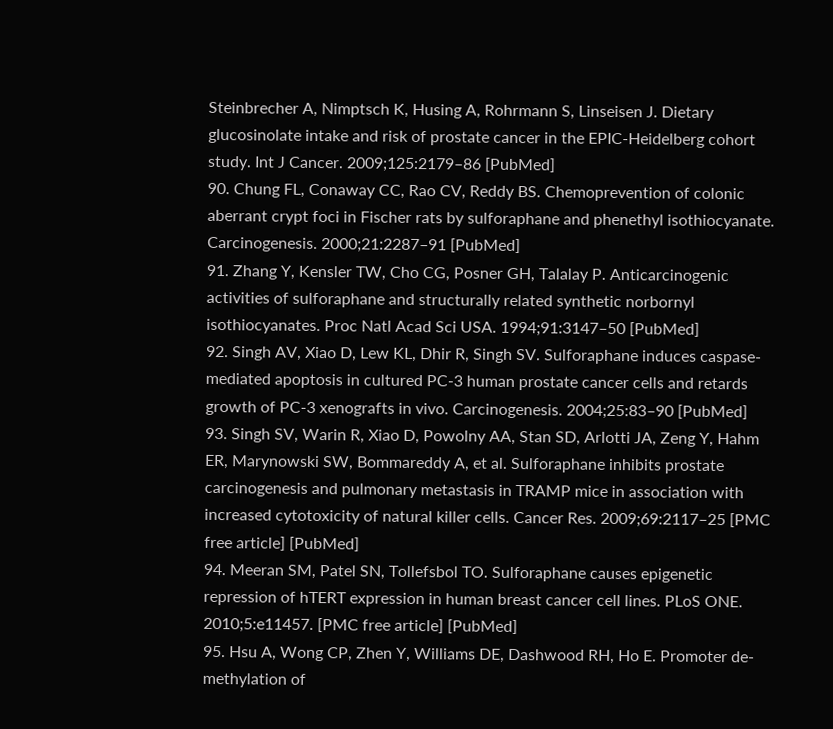Steinbrecher A, Nimptsch K, Husing A, Rohrmann S, Linseisen J. Dietary glucosinolate intake and risk of prostate cancer in the EPIC-Heidelberg cohort study. Int J Cancer. 2009;125:2179–86 [PubMed]
90. Chung FL, Conaway CC, Rao CV, Reddy BS. Chemoprevention of colonic aberrant crypt foci in Fischer rats by sulforaphane and phenethyl isothiocyanate. Carcinogenesis. 2000;21:2287–91 [PubMed]
91. Zhang Y, Kensler TW, Cho CG, Posner GH, Talalay P. Anticarcinogenic activities of sulforaphane and structurally related synthetic norbornyl isothiocyanates. Proc Natl Acad Sci USA. 1994;91:3147–50 [PubMed]
92. Singh AV, Xiao D, Lew KL, Dhir R, Singh SV. Sulforaphane induces caspase-mediated apoptosis in cultured PC-3 human prostate cancer cells and retards growth of PC-3 xenografts in vivo. Carcinogenesis. 2004;25:83–90 [PubMed]
93. Singh SV, Warin R, Xiao D, Powolny AA, Stan SD, Arlotti JA, Zeng Y, Hahm ER, Marynowski SW, Bommareddy A, et al. Sulforaphane inhibits prostate carcinogenesis and pulmonary metastasis in TRAMP mice in association with increased cytotoxicity of natural killer cells. Cancer Res. 2009;69:2117–25 [PMC free article] [PubMed]
94. Meeran SM, Patel SN, Tollefsbol TO. Sulforaphane causes epigenetic repression of hTERT expression in human breast cancer cell lines. PLoS ONE. 2010;5:e11457. [PMC free article] [PubMed]
95. Hsu A, Wong CP, Zhen Y, Williams DE, Dashwood RH, Ho E. Promoter de-methylation of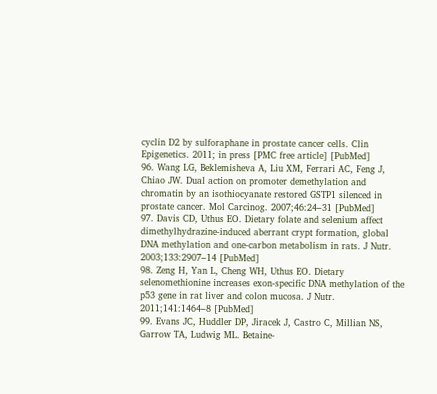cyclin D2 by sulforaphane in prostate cancer cells. Clin Epigenetics. 2011; in press [PMC free article] [PubMed]
96. Wang LG, Beklemisheva A, Liu XM, Ferrari AC, Feng J, Chiao JW. Dual action on promoter demethylation and chromatin by an isothiocyanate restored GSTP1 silenced in prostate cancer. Mol Carcinog. 2007;46:24–31 [PubMed]
97. Davis CD, Uthus EO. Dietary folate and selenium affect dimethylhydrazine-induced aberrant crypt formation, global DNA methylation and one-carbon metabolism in rats. J Nutr. 2003;133:2907–14 [PubMed]
98. Zeng H, Yan L, Cheng WH, Uthus EO. Dietary selenomethionine increases exon-specific DNA methylation of the p53 gene in rat liver and colon mucosa. J Nutr. 2011;141:1464–8 [PubMed]
99. Evans JC, Huddler DP, Jiracek J, Castro C, Millian NS, Garrow TA, Ludwig ML. Betaine-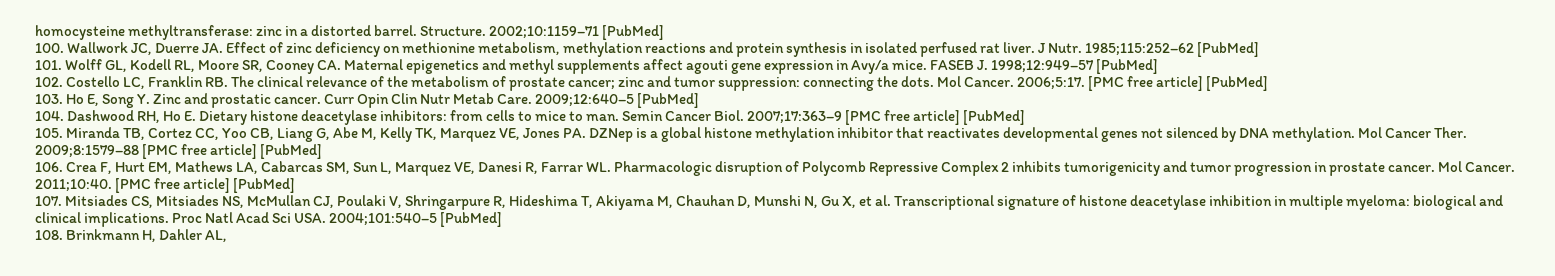homocysteine methyltransferase: zinc in a distorted barrel. Structure. 2002;10:1159–71 [PubMed]
100. Wallwork JC, Duerre JA. Effect of zinc deficiency on methionine metabolism, methylation reactions and protein synthesis in isolated perfused rat liver. J Nutr. 1985;115:252–62 [PubMed]
101. Wolff GL, Kodell RL, Moore SR, Cooney CA. Maternal epigenetics and methyl supplements affect agouti gene expression in Avy/a mice. FASEB J. 1998;12:949–57 [PubMed]
102. Costello LC, Franklin RB. The clinical relevance of the metabolism of prostate cancer; zinc and tumor suppression: connecting the dots. Mol Cancer. 2006;5:17. [PMC free article] [PubMed]
103. Ho E, Song Y. Zinc and prostatic cancer. Curr Opin Clin Nutr Metab Care. 2009;12:640–5 [PubMed]
104. Dashwood RH, Ho E. Dietary histone deacetylase inhibitors: from cells to mice to man. Semin Cancer Biol. 2007;17:363–9 [PMC free article] [PubMed]
105. Miranda TB, Cortez CC, Yoo CB, Liang G, Abe M, Kelly TK, Marquez VE, Jones PA. DZNep is a global histone methylation inhibitor that reactivates developmental genes not silenced by DNA methylation. Mol Cancer Ther. 2009;8:1579–88 [PMC free article] [PubMed]
106. Crea F, Hurt EM, Mathews LA, Cabarcas SM, Sun L, Marquez VE, Danesi R, Farrar WL. Pharmacologic disruption of Polycomb Repressive Complex 2 inhibits tumorigenicity and tumor progression in prostate cancer. Mol Cancer. 2011;10:40. [PMC free article] [PubMed]
107. Mitsiades CS, Mitsiades NS, McMullan CJ, Poulaki V, Shringarpure R, Hideshima T, Akiyama M, Chauhan D, Munshi N, Gu X, et al. Transcriptional signature of histone deacetylase inhibition in multiple myeloma: biological and clinical implications. Proc Natl Acad Sci USA. 2004;101:540–5 [PubMed]
108. Brinkmann H, Dahler AL,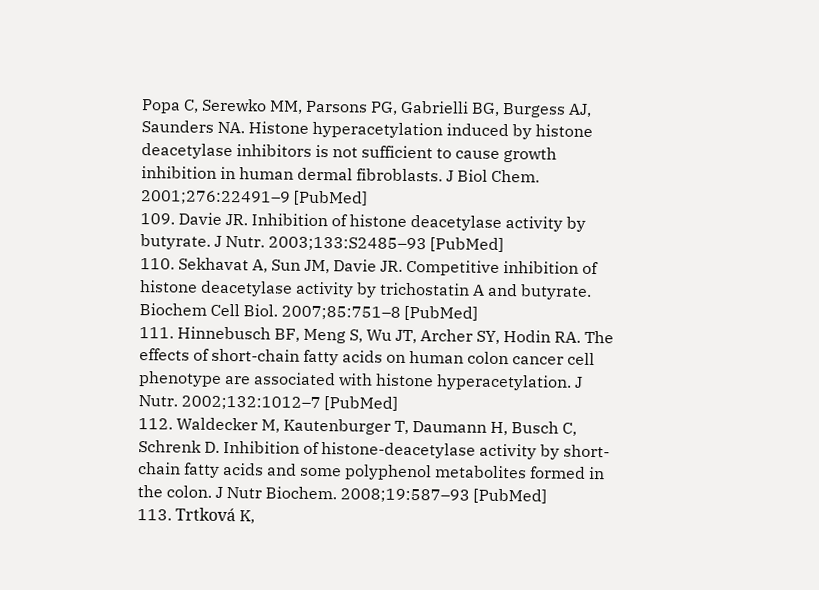Popa C, Serewko MM, Parsons PG, Gabrielli BG, Burgess AJ, Saunders NA. Histone hyperacetylation induced by histone deacetylase inhibitors is not sufficient to cause growth inhibition in human dermal fibroblasts. J Biol Chem. 2001;276:22491–9 [PubMed]
109. Davie JR. Inhibition of histone deacetylase activity by butyrate. J Nutr. 2003;133:S2485–93 [PubMed]
110. Sekhavat A, Sun JM, Davie JR. Competitive inhibition of histone deacetylase activity by trichostatin A and butyrate. Biochem Cell Biol. 2007;85:751–8 [PubMed]
111. Hinnebusch BF, Meng S, Wu JT, Archer SY, Hodin RA. The effects of short-chain fatty acids on human colon cancer cell phenotype are associated with histone hyperacetylation. J Nutr. 2002;132:1012–7 [PubMed]
112. Waldecker M, Kautenburger T, Daumann H, Busch C, Schrenk D. Inhibition of histone-deacetylase activity by short-chain fatty acids and some polyphenol metabolites formed in the colon. J Nutr Biochem. 2008;19:587–93 [PubMed]
113. Trtková K,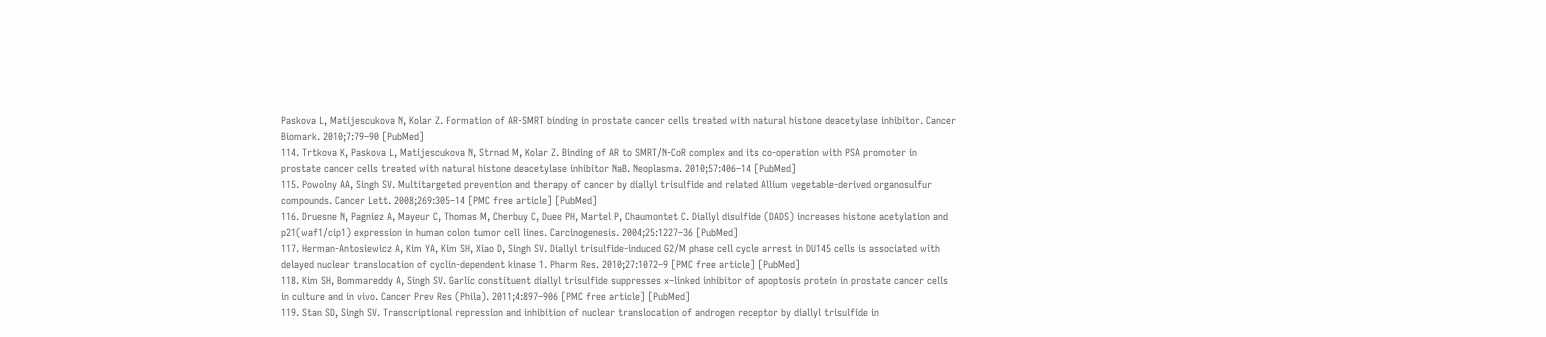Paskova L, Matijescukova N, Kolar Z. Formation of AR-SMRT binding in prostate cancer cells treated with natural histone deacetylase inhibitor. Cancer Biomark. 2010;7:79–90 [PubMed]
114. Trtkova K, Paskova L, Matijescukova N, Strnad M, Kolar Z. Binding of AR to SMRT/N-CoR complex and its co-operation with PSA promoter in prostate cancer cells treated with natural histone deacetylase inhibitor NaB. Neoplasma. 2010;57:406–14 [PubMed]
115. Powolny AA, Singh SV. Multitargeted prevention and therapy of cancer by diallyl trisulfide and related Allium vegetable-derived organosulfur compounds. Cancer Lett. 2008;269:305–14 [PMC free article] [PubMed]
116. Druesne N, Pagniez A, Mayeur C, Thomas M, Cherbuy C, Duee PH, Martel P, Chaumontet C. Diallyl disulfide (DADS) increases histone acetylation and p21(waf1/cip1) expression in human colon tumor cell lines. Carcinogenesis. 2004;25:1227–36 [PubMed]
117. Herman-Antosiewicz A, Kim YA, Kim SH, Xiao D, Singh SV. Diallyl trisulfide-induced G2/M phase cell cycle arrest in DU145 cells is associated with delayed nuclear translocation of cyclin-dependent kinase 1. Pharm Res. 2010;27:1072–9 [PMC free article] [PubMed]
118. Kim SH, Bommareddy A, Singh SV. Garlic constituent diallyl trisulfide suppresses x–linked inhibitor of apoptosis protein in prostate cancer cells in culture and in vivo. Cancer Prev Res (Phila). 2011;4:897–906 [PMC free article] [PubMed]
119. Stan SD, Singh SV. Transcriptional repression and inhibition of nuclear translocation of androgen receptor by diallyl trisulfide in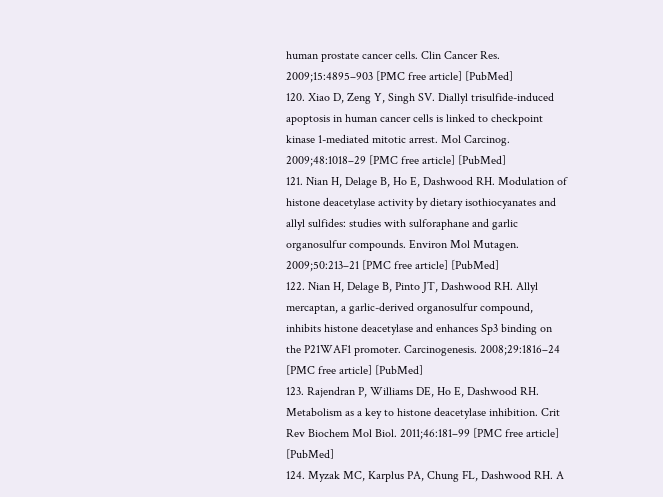human prostate cancer cells. Clin Cancer Res. 2009;15:4895–903 [PMC free article] [PubMed]
120. Xiao D, Zeng Y, Singh SV. Diallyl trisulfide-induced apoptosis in human cancer cells is linked to checkpoint kinase 1-mediated mitotic arrest. Mol Carcinog. 2009;48:1018–29 [PMC free article] [PubMed]
121. Nian H, Delage B, Ho E, Dashwood RH. Modulation of histone deacetylase activity by dietary isothiocyanates and allyl sulfides: studies with sulforaphane and garlic organosulfur compounds. Environ Mol Mutagen. 2009;50:213–21 [PMC free article] [PubMed]
122. Nian H, Delage B, Pinto JT, Dashwood RH. Allyl mercaptan, a garlic-derived organosulfur compound, inhibits histone deacetylase and enhances Sp3 binding on the P21WAF1 promoter. Carcinogenesis. 2008;29:1816–24 [PMC free article] [PubMed]
123. Rajendran P, Williams DE, Ho E, Dashwood RH. Metabolism as a key to histone deacetylase inhibition. Crit Rev Biochem Mol Biol. 2011;46:181–99 [PMC free article] [PubMed]
124. Myzak MC, Karplus PA, Chung FL, Dashwood RH. A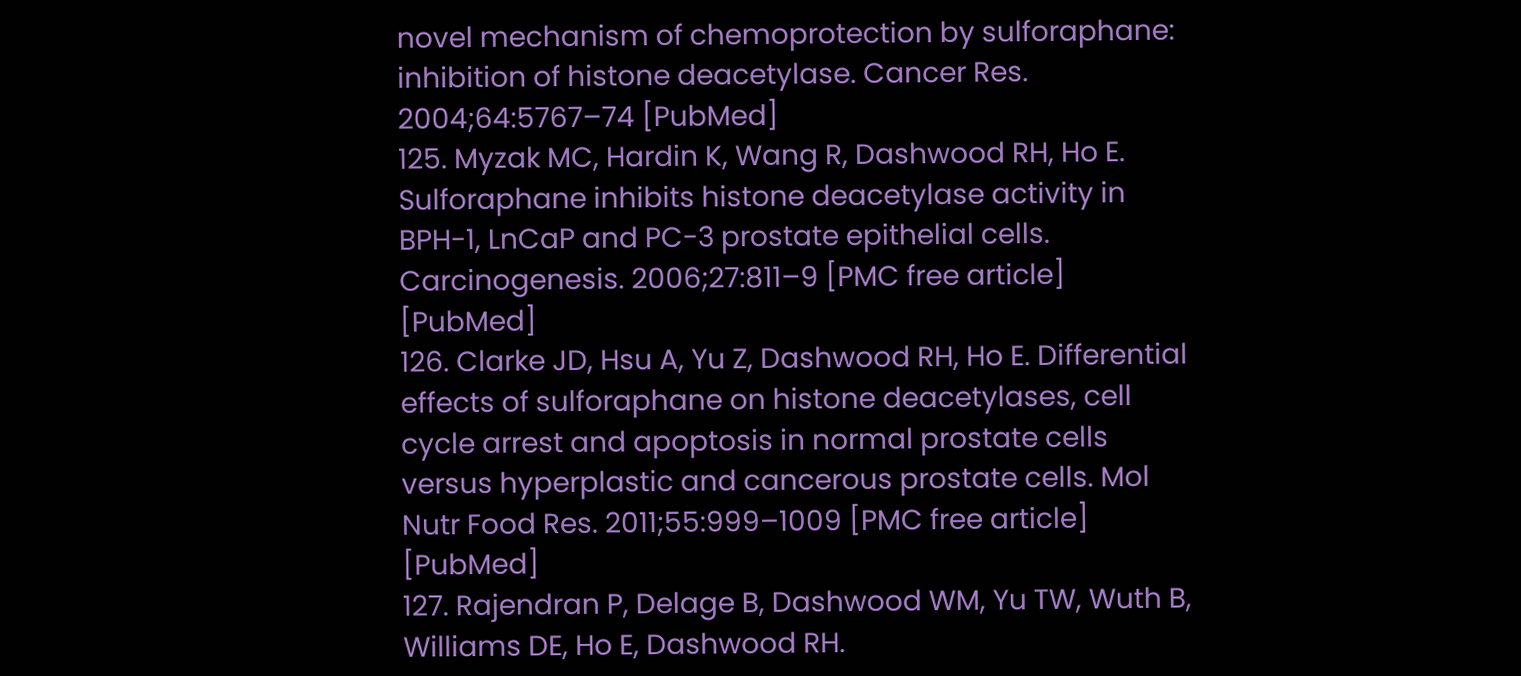novel mechanism of chemoprotection by sulforaphane: inhibition of histone deacetylase. Cancer Res. 2004;64:5767–74 [PubMed]
125. Myzak MC, Hardin K, Wang R, Dashwood RH, Ho E. Sulforaphane inhibits histone deacetylase activity in BPH-1, LnCaP and PC-3 prostate epithelial cells. Carcinogenesis. 2006;27:811–9 [PMC free article] [PubMed]
126. Clarke JD, Hsu A, Yu Z, Dashwood RH, Ho E. Differential effects of sulforaphane on histone deacetylases, cell cycle arrest and apoptosis in normal prostate cells versus hyperplastic and cancerous prostate cells. Mol Nutr Food Res. 2011;55:999–1009 [PMC free article] [PubMed]
127. Rajendran P, Delage B, Dashwood WM, Yu TW, Wuth B, Williams DE, Ho E, Dashwood RH.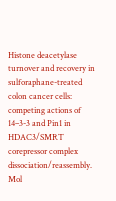Histone deacetylase turnover and recovery in sulforaphane-treated colon cancer cells: competing actions of 14–3-3 and Pin1 in HDAC3/SMRT corepressor complex dissociation/reassembly. Mol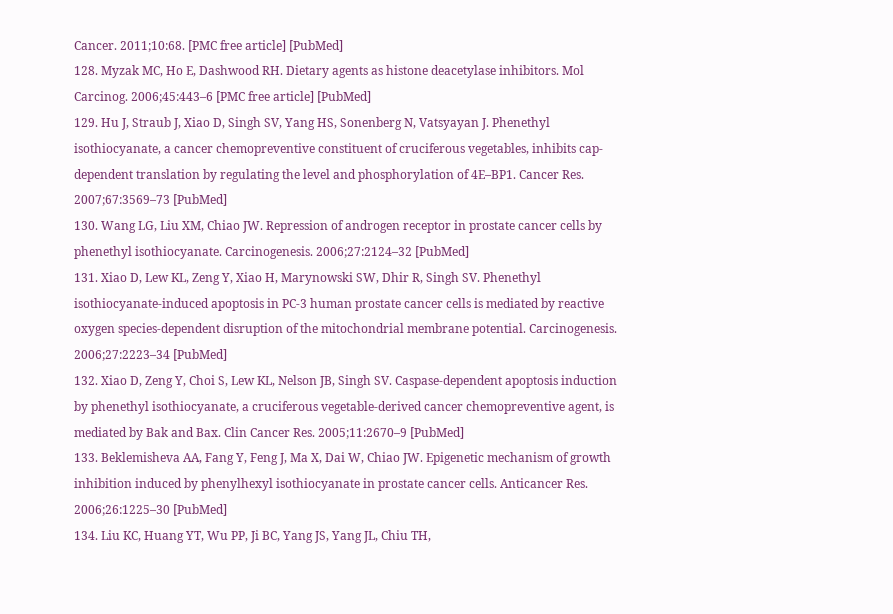Cancer. 2011;10:68. [PMC free article] [PubMed]
128. Myzak MC, Ho E, Dashwood RH. Dietary agents as histone deacetylase inhibitors. Mol Carcinog. 2006;45:443–6 [PMC free article] [PubMed]
129. Hu J, Straub J, Xiao D, Singh SV, Yang HS, Sonenberg N, Vatsyayan J. Phenethyl isothiocyanate, a cancer chemopreventive constituent of cruciferous vegetables, inhibits cap-dependent translation by regulating the level and phosphorylation of 4E–BP1. Cancer Res. 2007;67:3569–73 [PubMed]
130. Wang LG, Liu XM, Chiao JW. Repression of androgen receptor in prostate cancer cells by phenethyl isothiocyanate. Carcinogenesis. 2006;27:2124–32 [PubMed]
131. Xiao D, Lew KL, Zeng Y, Xiao H, Marynowski SW, Dhir R, Singh SV. Phenethyl isothiocyanate-induced apoptosis in PC-3 human prostate cancer cells is mediated by reactive oxygen species-dependent disruption of the mitochondrial membrane potential. Carcinogenesis. 2006;27:2223–34 [PubMed]
132. Xiao D, Zeng Y, Choi S, Lew KL, Nelson JB, Singh SV. Caspase-dependent apoptosis induction by phenethyl isothiocyanate, a cruciferous vegetable-derived cancer chemopreventive agent, is mediated by Bak and Bax. Clin Cancer Res. 2005;11:2670–9 [PubMed]
133. Beklemisheva AA, Fang Y, Feng J, Ma X, Dai W, Chiao JW. Epigenetic mechanism of growth inhibition induced by phenylhexyl isothiocyanate in prostate cancer cells. Anticancer Res. 2006;26:1225–30 [PubMed]
134. Liu KC, Huang YT, Wu PP, Ji BC, Yang JS, Yang JL, Chiu TH,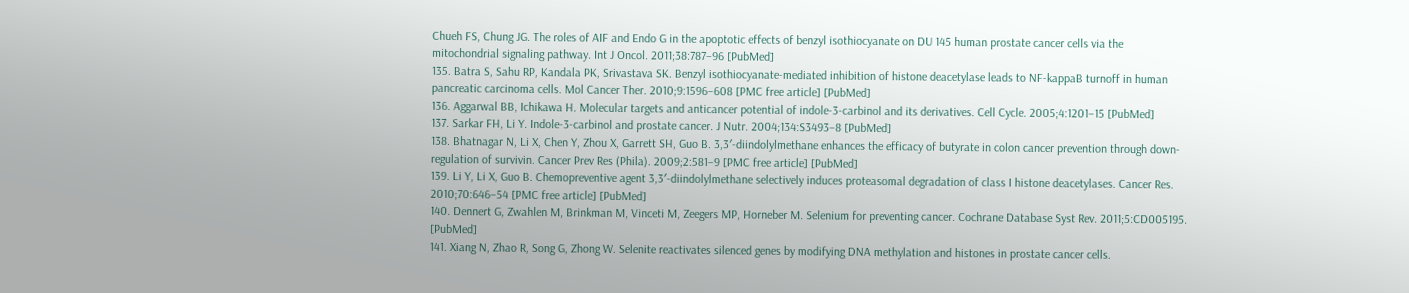Chueh FS, Chung JG. The roles of AIF and Endo G in the apoptotic effects of benzyl isothiocyanate on DU 145 human prostate cancer cells via the mitochondrial signaling pathway. Int J Oncol. 2011;38:787–96 [PubMed]
135. Batra S, Sahu RP, Kandala PK, Srivastava SK. Benzyl isothiocyanate-mediated inhibition of histone deacetylase leads to NF-kappaB turnoff in human pancreatic carcinoma cells. Mol Cancer Ther. 2010;9:1596–608 [PMC free article] [PubMed]
136. Aggarwal BB, Ichikawa H. Molecular targets and anticancer potential of indole-3-carbinol and its derivatives. Cell Cycle. 2005;4:1201–15 [PubMed]
137. Sarkar FH, Li Y. Indole-3-carbinol and prostate cancer. J Nutr. 2004;134:S3493–8 [PubMed]
138. Bhatnagar N, Li X, Chen Y, Zhou X, Garrett SH, Guo B. 3,3′-diindolylmethane enhances the efficacy of butyrate in colon cancer prevention through down-regulation of survivin. Cancer Prev Res (Phila). 2009;2:581–9 [PMC free article] [PubMed]
139. Li Y, Li X, Guo B. Chemopreventive agent 3,3′-diindolylmethane selectively induces proteasomal degradation of class I histone deacetylases. Cancer Res. 2010;70:646–54 [PMC free article] [PubMed]
140. Dennert G, Zwahlen M, Brinkman M, Vinceti M, Zeegers MP, Horneber M. Selenium for preventing cancer. Cochrane Database Syst Rev. 2011;5:CD005195. [PubMed]
141. Xiang N, Zhao R, Song G, Zhong W. Selenite reactivates silenced genes by modifying DNA methylation and histones in prostate cancer cells.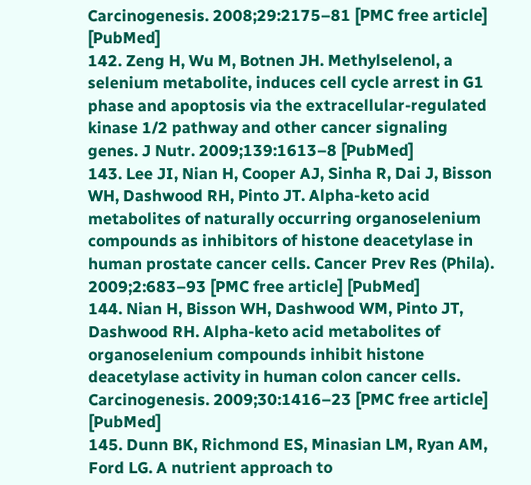Carcinogenesis. 2008;29:2175–81 [PMC free article] [PubMed]
142. Zeng H, Wu M, Botnen JH. Methylselenol, a selenium metabolite, induces cell cycle arrest in G1 phase and apoptosis via the extracellular-regulated kinase 1/2 pathway and other cancer signaling genes. J Nutr. 2009;139:1613–8 [PubMed]
143. Lee JI, Nian H, Cooper AJ, Sinha R, Dai J, Bisson WH, Dashwood RH, Pinto JT. Alpha-keto acid metabolites of naturally occurring organoselenium compounds as inhibitors of histone deacetylase in human prostate cancer cells. Cancer Prev Res (Phila). 2009;2:683–93 [PMC free article] [PubMed]
144. Nian H, Bisson WH, Dashwood WM, Pinto JT, Dashwood RH. Alpha-keto acid metabolites of organoselenium compounds inhibit histone deacetylase activity in human colon cancer cells. Carcinogenesis. 2009;30:1416–23 [PMC free article] [PubMed]
145. Dunn BK, Richmond ES, Minasian LM, Ryan AM, Ford LG. A nutrient approach to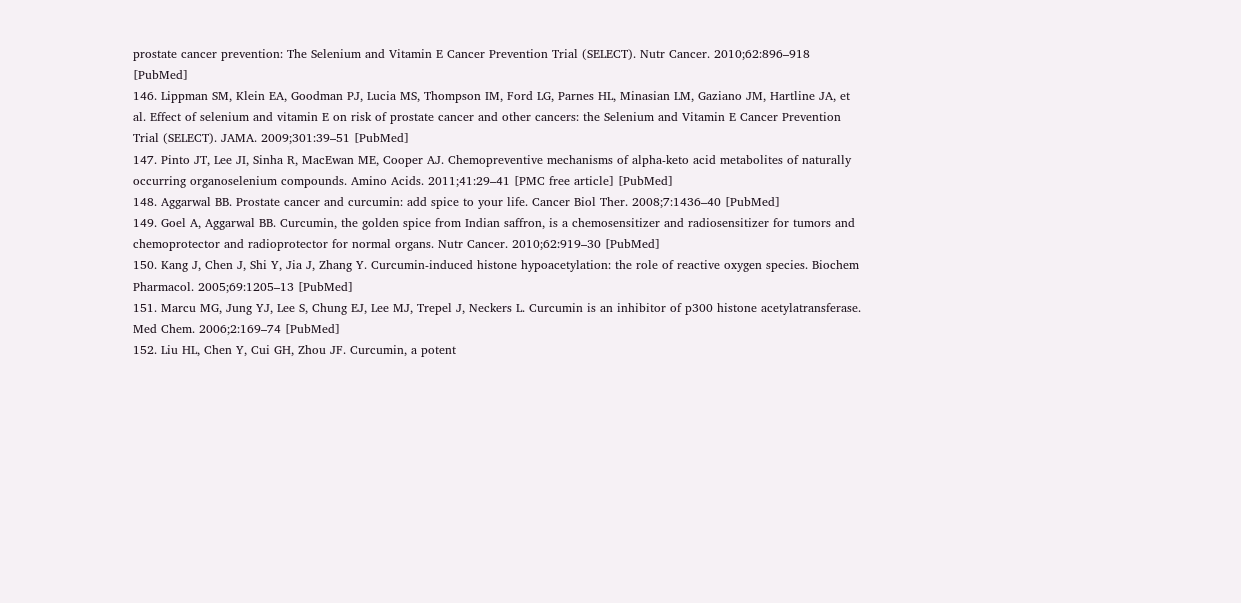prostate cancer prevention: The Selenium and Vitamin E Cancer Prevention Trial (SELECT). Nutr Cancer. 2010;62:896–918 [PubMed]
146. Lippman SM, Klein EA, Goodman PJ, Lucia MS, Thompson IM, Ford LG, Parnes HL, Minasian LM, Gaziano JM, Hartline JA, et al. Effect of selenium and vitamin E on risk of prostate cancer and other cancers: the Selenium and Vitamin E Cancer Prevention Trial (SELECT). JAMA. 2009;301:39–51 [PubMed]
147. Pinto JT, Lee JI, Sinha R, MacEwan ME, Cooper AJ. Chemopreventive mechanisms of alpha-keto acid metabolites of naturally occurring organoselenium compounds. Amino Acids. 2011;41:29–41 [PMC free article] [PubMed]
148. Aggarwal BB. Prostate cancer and curcumin: add spice to your life. Cancer Biol Ther. 2008;7:1436–40 [PubMed]
149. Goel A, Aggarwal BB. Curcumin, the golden spice from Indian saffron, is a chemosensitizer and radiosensitizer for tumors and chemoprotector and radioprotector for normal organs. Nutr Cancer. 2010;62:919–30 [PubMed]
150. Kang J, Chen J, Shi Y, Jia J, Zhang Y. Curcumin-induced histone hypoacetylation: the role of reactive oxygen species. Biochem Pharmacol. 2005;69:1205–13 [PubMed]
151. Marcu MG, Jung YJ, Lee S, Chung EJ, Lee MJ, Trepel J, Neckers L. Curcumin is an inhibitor of p300 histone acetylatransferase. Med Chem. 2006;2:169–74 [PubMed]
152. Liu HL, Chen Y, Cui GH, Zhou JF. Curcumin, a potent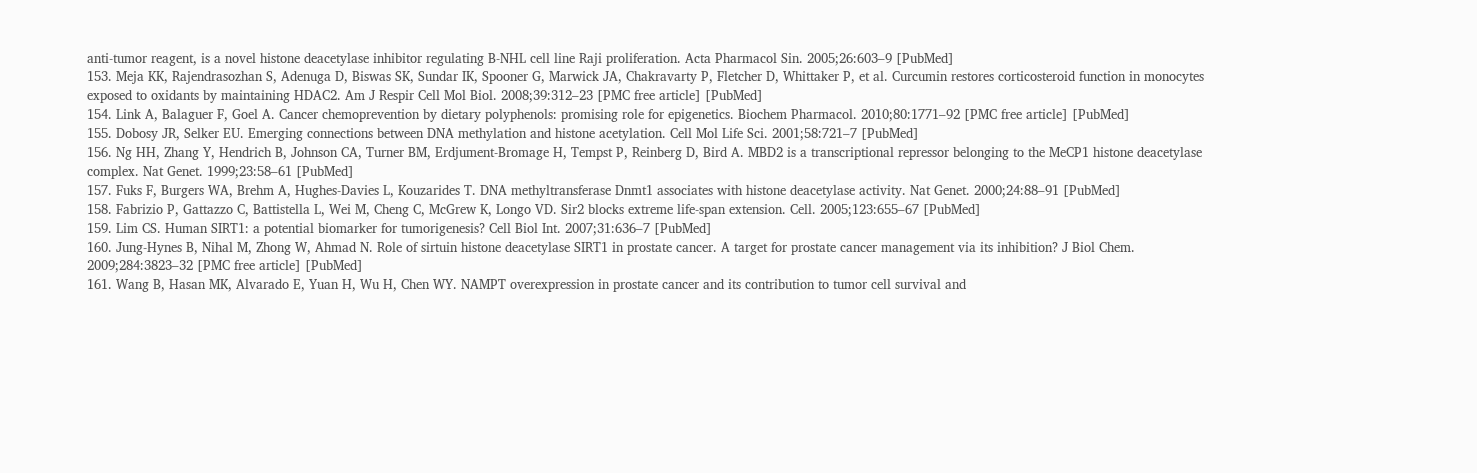anti-tumor reagent, is a novel histone deacetylase inhibitor regulating B-NHL cell line Raji proliferation. Acta Pharmacol Sin. 2005;26:603–9 [PubMed]
153. Meja KK, Rajendrasozhan S, Adenuga D, Biswas SK, Sundar IK, Spooner G, Marwick JA, Chakravarty P, Fletcher D, Whittaker P, et al. Curcumin restores corticosteroid function in monocytes exposed to oxidants by maintaining HDAC2. Am J Respir Cell Mol Biol. 2008;39:312–23 [PMC free article] [PubMed]
154. Link A, Balaguer F, Goel A. Cancer chemoprevention by dietary polyphenols: promising role for epigenetics. Biochem Pharmacol. 2010;80:1771–92 [PMC free article] [PubMed]
155. Dobosy JR, Selker EU. Emerging connections between DNA methylation and histone acetylation. Cell Mol Life Sci. 2001;58:721–7 [PubMed]
156. Ng HH, Zhang Y, Hendrich B, Johnson CA, Turner BM, Erdjument-Bromage H, Tempst P, Reinberg D, Bird A. MBD2 is a transcriptional repressor belonging to the MeCP1 histone deacetylase complex. Nat Genet. 1999;23:58–61 [PubMed]
157. Fuks F, Burgers WA, Brehm A, Hughes-Davies L, Kouzarides T. DNA methyltransferase Dnmt1 associates with histone deacetylase activity. Nat Genet. 2000;24:88–91 [PubMed]
158. Fabrizio P, Gattazzo C, Battistella L, Wei M, Cheng C, McGrew K, Longo VD. Sir2 blocks extreme life-span extension. Cell. 2005;123:655–67 [PubMed]
159. Lim CS. Human SIRT1: a potential biomarker for tumorigenesis? Cell Biol Int. 2007;31:636–7 [PubMed]
160. Jung-Hynes B, Nihal M, Zhong W, Ahmad N. Role of sirtuin histone deacetylase SIRT1 in prostate cancer. A target for prostate cancer management via its inhibition? J Biol Chem. 2009;284:3823–32 [PMC free article] [PubMed]
161. Wang B, Hasan MK, Alvarado E, Yuan H, Wu H, Chen WY. NAMPT overexpression in prostate cancer and its contribution to tumor cell survival and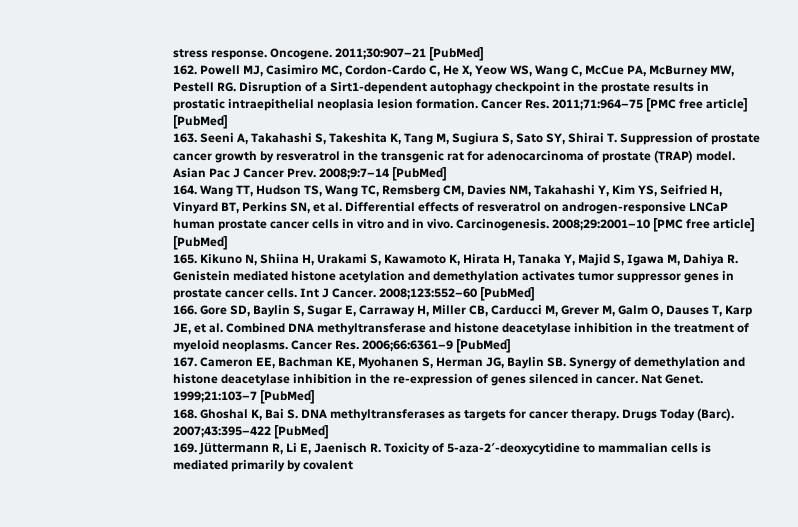stress response. Oncogene. 2011;30:907–21 [PubMed]
162. Powell MJ, Casimiro MC, Cordon-Cardo C, He X, Yeow WS, Wang C, McCue PA, McBurney MW, Pestell RG. Disruption of a Sirt1-dependent autophagy checkpoint in the prostate results in prostatic intraepithelial neoplasia lesion formation. Cancer Res. 2011;71:964–75 [PMC free article] [PubMed]
163. Seeni A, Takahashi S, Takeshita K, Tang M, Sugiura S, Sato SY, Shirai T. Suppression of prostate cancer growth by resveratrol in the transgenic rat for adenocarcinoma of prostate (TRAP) model. Asian Pac J Cancer Prev. 2008;9:7–14 [PubMed]
164. Wang TT, Hudson TS, Wang TC, Remsberg CM, Davies NM, Takahashi Y, Kim YS, Seifried H, Vinyard BT, Perkins SN, et al. Differential effects of resveratrol on androgen-responsive LNCaP human prostate cancer cells in vitro and in vivo. Carcinogenesis. 2008;29:2001–10 [PMC free article] [PubMed]
165. Kikuno N, Shiina H, Urakami S, Kawamoto K, Hirata H, Tanaka Y, Majid S, Igawa M, Dahiya R. Genistein mediated histone acetylation and demethylation activates tumor suppressor genes in prostate cancer cells. Int J Cancer. 2008;123:552–60 [PubMed]
166. Gore SD, Baylin S, Sugar E, Carraway H, Miller CB, Carducci M, Grever M, Galm O, Dauses T, Karp JE, et al. Combined DNA methyltransferase and histone deacetylase inhibition in the treatment of myeloid neoplasms. Cancer Res. 2006;66:6361–9 [PubMed]
167. Cameron EE, Bachman KE, Myohanen S, Herman JG, Baylin SB. Synergy of demethylation and histone deacetylase inhibition in the re-expression of genes silenced in cancer. Nat Genet. 1999;21:103–7 [PubMed]
168. Ghoshal K, Bai S. DNA methyltransferases as targets for cancer therapy. Drugs Today (Barc). 2007;43:395–422 [PubMed]
169. Jüttermann R, Li E, Jaenisch R. Toxicity of 5-aza-2′-deoxycytidine to mammalian cells is mediated primarily by covalent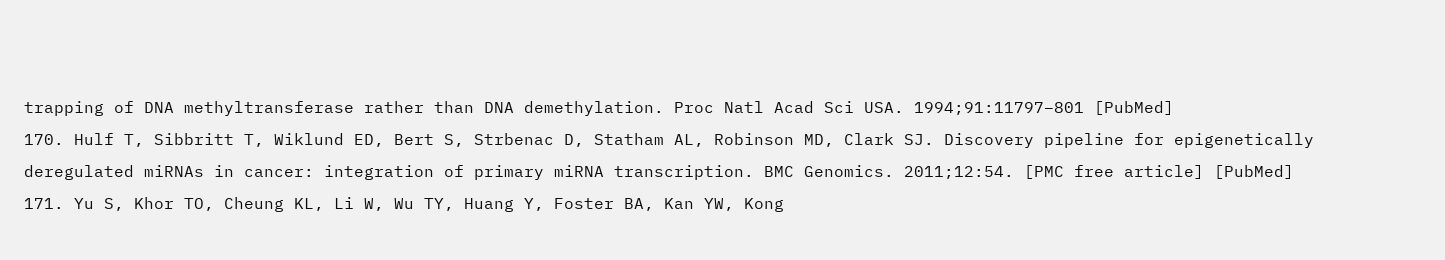trapping of DNA methyltransferase rather than DNA demethylation. Proc Natl Acad Sci USA. 1994;91:11797–801 [PubMed]
170. Hulf T, Sibbritt T, Wiklund ED, Bert S, Strbenac D, Statham AL, Robinson MD, Clark SJ. Discovery pipeline for epigenetically deregulated miRNAs in cancer: integration of primary miRNA transcription. BMC Genomics. 2011;12:54. [PMC free article] [PubMed]
171. Yu S, Khor TO, Cheung KL, Li W, Wu TY, Huang Y, Foster BA, Kan YW, Kong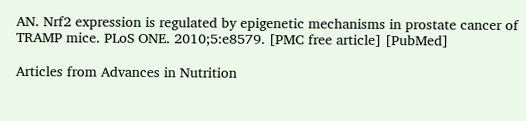AN. Nrf2 expression is regulated by epigenetic mechanisms in prostate cancer of TRAMP mice. PLoS ONE. 2010;5:e8579. [PMC free article] [PubMed]

Articles from Advances in Nutrition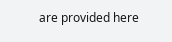are provided here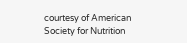courtesy of American Society for Nutrition